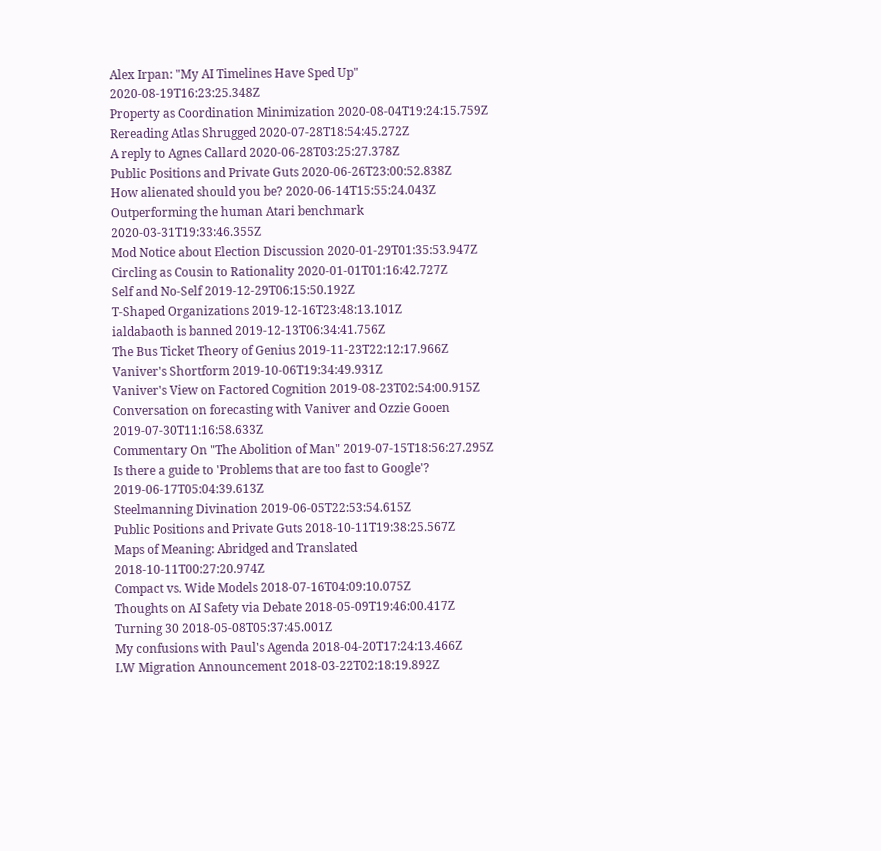Alex Irpan: "My AI Timelines Have Sped Up" 2020-08-19T16:23:25.348Z
Property as Coordination Minimization 2020-08-04T19:24:15.759Z
Rereading Atlas Shrugged 2020-07-28T18:54:45.272Z
A reply to Agnes Callard 2020-06-28T03:25:27.378Z
Public Positions and Private Guts 2020-06-26T23:00:52.838Z
How alienated should you be? 2020-06-14T15:55:24.043Z
Outperforming the human Atari benchmark 2020-03-31T19:33:46.355Z
Mod Notice about Election Discussion 2020-01-29T01:35:53.947Z
Circling as Cousin to Rationality 2020-01-01T01:16:42.727Z
Self and No-Self 2019-12-29T06:15:50.192Z
T-Shaped Organizations 2019-12-16T23:48:13.101Z
ialdabaoth is banned 2019-12-13T06:34:41.756Z
The Bus Ticket Theory of Genius 2019-11-23T22:12:17.966Z
Vaniver's Shortform 2019-10-06T19:34:49.931Z
Vaniver's View on Factored Cognition 2019-08-23T02:54:00.915Z
Conversation on forecasting with Vaniver and Ozzie Gooen 2019-07-30T11:16:58.633Z
Commentary On "The Abolition of Man" 2019-07-15T18:56:27.295Z
Is there a guide to 'Problems that are too fast to Google'? 2019-06-17T05:04:39.613Z
Steelmanning Divination 2019-06-05T22:53:54.615Z
Public Positions and Private Guts 2018-10-11T19:38:25.567Z
Maps of Meaning: Abridged and Translated 2018-10-11T00:27:20.974Z
Compact vs. Wide Models 2018-07-16T04:09:10.075Z
Thoughts on AI Safety via Debate 2018-05-09T19:46:00.417Z
Turning 30 2018-05-08T05:37:45.001Z
My confusions with Paul's Agenda 2018-04-20T17:24:13.466Z
LW Migration Announcement 2018-03-22T02:18:19.892Z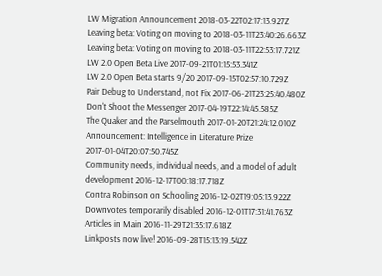LW Migration Announcement 2018-03-22T02:17:13.927Z
Leaving beta: Voting on moving to 2018-03-11T23:40:26.663Z
Leaving beta: Voting on moving to 2018-03-11T22:53:17.721Z
LW 2.0 Open Beta Live 2017-09-21T01:15:53.341Z
LW 2.0 Open Beta starts 9/20 2017-09-15T02:57:10.729Z
Pair Debug to Understand, not Fix 2017-06-21T23:25:40.480Z
Don't Shoot the Messenger 2017-04-19T22:14:45.585Z
The Quaker and the Parselmouth 2017-01-20T21:24:12.010Z
Announcement: Intelligence in Literature Prize 2017-01-04T20:07:50.745Z
Community needs, individual needs, and a model of adult development 2016-12-17T00:18:17.718Z
Contra Robinson on Schooling 2016-12-02T19:05:13.922Z
Downvotes temporarily disabled 2016-12-01T17:31:41.763Z
Articles in Main 2016-11-29T21:35:17.618Z
Linkposts now live! 2016-09-28T15:13:19.542Z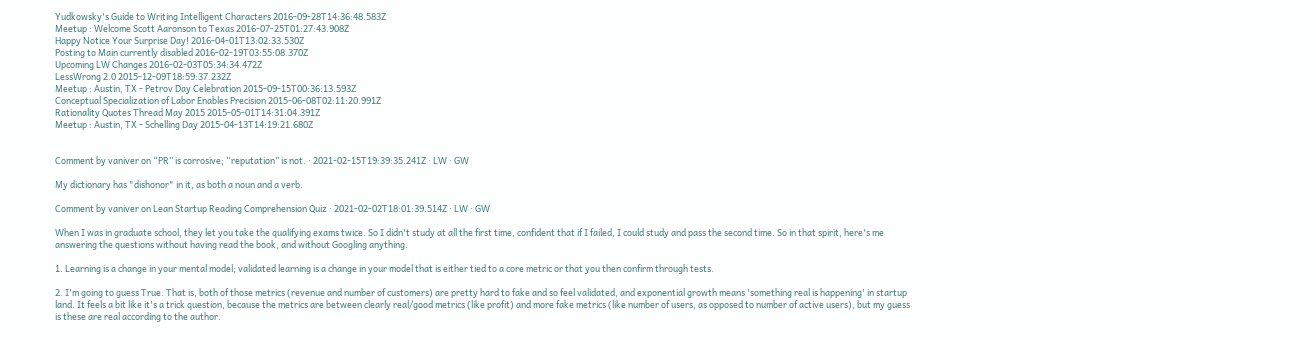Yudkowsky's Guide to Writing Intelligent Characters 2016-09-28T14:36:48.583Z
Meetup : Welcome Scott Aaronson to Texas 2016-07-25T01:27:43.908Z
Happy Notice Your Surprise Day! 2016-04-01T13:02:33.530Z
Posting to Main currently disabled 2016-02-19T03:55:08.370Z
Upcoming LW Changes 2016-02-03T05:34:34.472Z
LessWrong 2.0 2015-12-09T18:59:37.232Z
Meetup : Austin, TX - Petrov Day Celebration 2015-09-15T00:36:13.593Z
Conceptual Specialization of Labor Enables Precision 2015-06-08T02:11:20.991Z
Rationality Quotes Thread May 2015 2015-05-01T14:31:04.391Z
Meetup : Austin, TX - Schelling Day 2015-04-13T14:19:21.680Z


Comment by vaniver on “PR” is corrosive; “reputation” is not. · 2021-02-15T19:39:35.241Z · LW · GW

My dictionary has "dishonor" in it, as both a noun and a verb.

Comment by vaniver on Lean Startup Reading Comprehension Quiz · 2021-02-02T18:01:39.514Z · LW · GW

When I was in graduate school, they let you take the qualifying exams twice. So I didn't study at all the first time, confident that if I failed, I could study and pass the second time. So in that spirit, here's me answering the questions without having read the book, and without Googling anything.

1. Learning is a change in your mental model; validated learning is a change in your model that is either tied to a core metric or that you then confirm through tests.

2. I'm going to guess True. That is, both of those metrics (revenue and number of customers) are pretty hard to fake and so feel validated, and exponential growth means 'something real is happening' in startup land. It feels a bit like it's a trick question, because the metrics are between clearly real/good metrics (like profit) and more fake metrics (like number of users, as opposed to number of active users), but my guess is these are real according to the author.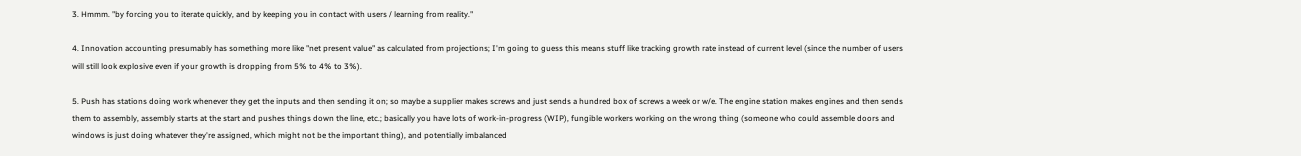3. Hmmm. "by forcing you to iterate quickly, and by keeping you in contact with users / learning from reality."

4. Innovation accounting presumably has something more like "net present value" as calculated from projections; I'm going to guess this means stuff like tracking growth rate instead of current level (since the number of users will still look explosive even if your growth is dropping from 5% to 4% to 3%).

5. Push has stations doing work whenever they get the inputs and then sending it on; so maybe a supplier makes screws and just sends a hundred box of screws a week or w/e. The engine station makes engines and then sends them to assembly, assembly starts at the start and pushes things down the line, etc.; basically you have lots of work-in-progress (WIP), fungible workers working on the wrong thing (someone who could assemble doors and windows is just doing whatever they're assigned, which might not be the important thing), and potentially imbalanced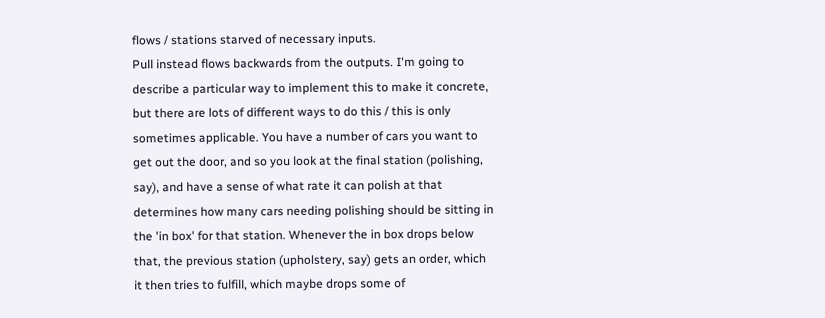flows / stations starved of necessary inputs.
Pull instead flows backwards from the outputs. I'm going to describe a particular way to implement this to make it concrete, but there are lots of different ways to do this / this is only sometimes applicable. You have a number of cars you want to get out the door, and so you look at the final station (polishing, say), and have a sense of what rate it can polish at that determines how many cars needing polishing should be sitting in the 'in box' for that station. Whenever the in box drops below that, the previous station (upholstery, say) gets an order, which it then tries to fulfill, which maybe drops some of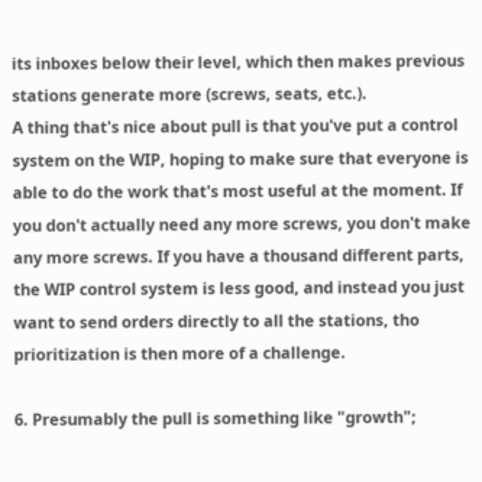its inboxes below their level, which then makes previous stations generate more (screws, seats, etc.).
A thing that's nice about pull is that you've put a control system on the WIP, hoping to make sure that everyone is able to do the work that's most useful at the moment. If you don't actually need any more screws, you don't make any more screws. If you have a thousand different parts, the WIP control system is less good, and instead you just want to send orders directly to all the stations, tho prioritization is then more of a challenge.

6. Presumably the pull is something like "growth";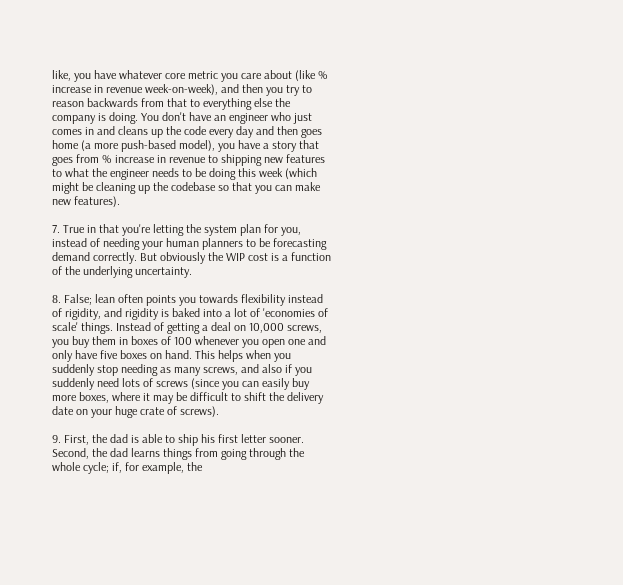like, you have whatever core metric you care about (like % increase in revenue week-on-week), and then you try to reason backwards from that to everything else the company is doing. You don't have an engineer who just comes in and cleans up the code every day and then goes home (a more push-based model), you have a story that goes from % increase in revenue to shipping new features to what the engineer needs to be doing this week (which might be cleaning up the codebase so that you can make new features).

7. True in that you're letting the system plan for you, instead of needing your human planners to be forecasting demand correctly. But obviously the WIP cost is a function of the underlying uncertainty.

8. False; lean often points you towards flexibility instead of rigidity, and rigidity is baked into a lot of 'economies of scale' things. Instead of getting a deal on 10,000 screws, you buy them in boxes of 100 whenever you open one and only have five boxes on hand. This helps when you suddenly stop needing as many screws, and also if you suddenly need lots of screws (since you can easily buy more boxes, where it may be difficult to shift the delivery date on your huge crate of screws).

9. First, the dad is able to ship his first letter sooner. Second, the dad learns things from going through the whole cycle; if, for example, the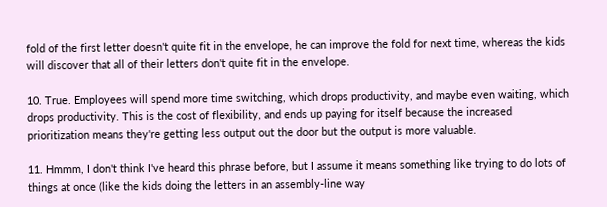fold of the first letter doesn't quite fit in the envelope, he can improve the fold for next time, whereas the kids will discover that all of their letters don't quite fit in the envelope.

10. True. Employees will spend more time switching, which drops productivity, and maybe even waiting, which drops productivity. This is the cost of flexibility, and ends up paying for itself because the increased prioritization means they're getting less output out the door but the output is more valuable.

11. Hmmm, I don't think I've heard this phrase before, but I assume it means something like trying to do lots of things at once (like the kids doing the letters in an assembly-line way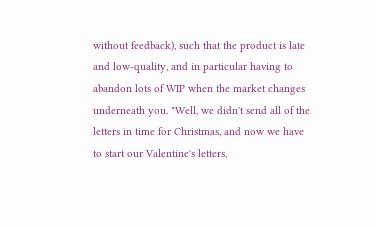without feedback), such that the product is late and low-quality, and in particular having to abandon lots of WIP when the market changes underneath you. "Well, we didn't send all of the letters in time for Christmas, and now we have to start our Valentine's letters,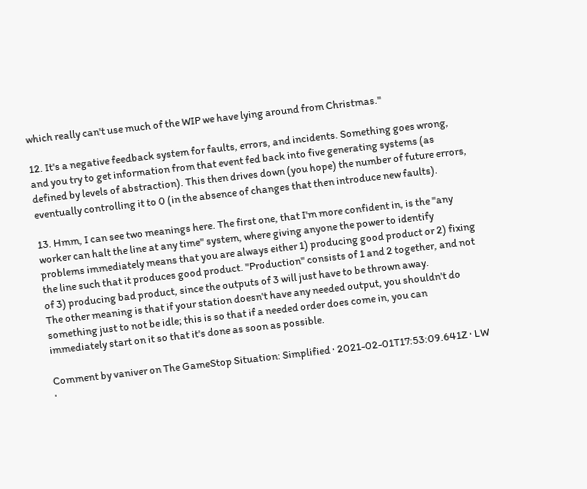which really can't use much of the WIP we have lying around from Christmas."

12. It's a negative feedback system for faults, errors, and incidents. Something goes wrong, and you try to get information from that event fed back into five generating systems (as defined by levels of abstraction). This then drives down (you hope) the number of future errors, eventually controlling it to 0 (in the absence of changes that then introduce new faults).

13. Hmm, I can see two meanings here. The first one, that I'm more confident in, is the "any worker can halt the line at any time" system, where giving anyone the power to identify problems immediately means that you are always either 1) producing good product or 2) fixing the line such that it produces good product. "Production" consists of 1 and 2 together, and not of 3) producing bad product, since the outputs of 3 will just have to be thrown away.
The other meaning is that if your station doesn't have any needed output, you shouldn't do something just to not be idle; this is so that if a needed order does come in, you can immediately start on it so that it's done as soon as possible.

Comment by vaniver on The GameStop Situation: Simplified · 2021-02-01T17:53:09.641Z · LW ·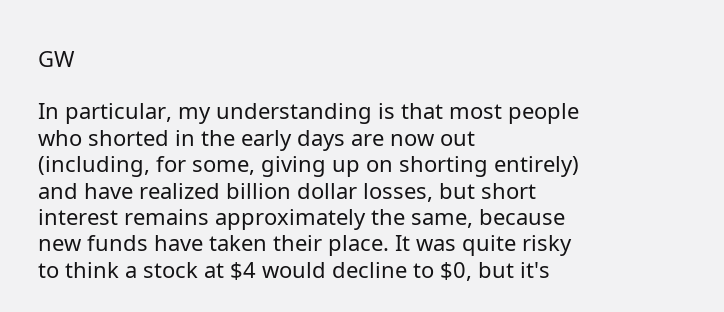GW

In particular, my understanding is that most people who shorted in the early days are now out (including, for some, giving up on shorting entirely) and have realized billion dollar losses, but short interest remains approximately the same, because new funds have taken their place. It was quite risky to think a stock at $4 would decline to $0, but it's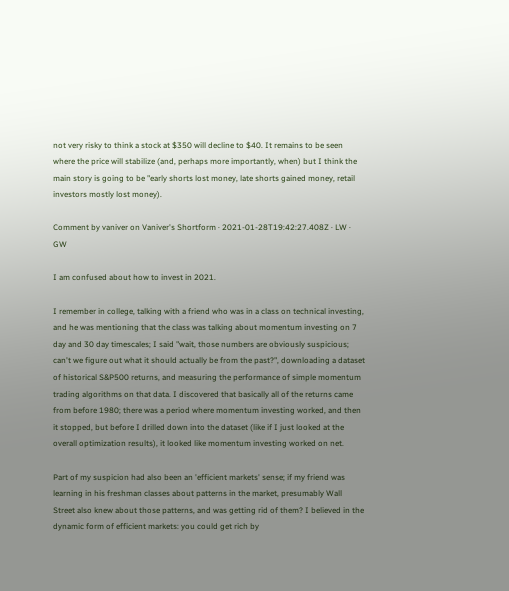not very risky to think a stock at $350 will decline to $40. It remains to be seen where the price will stabilize (and, perhaps more importantly, when) but I think the main story is going to be "early shorts lost money, late shorts gained money, retail investors mostly lost money).

Comment by vaniver on Vaniver's Shortform · 2021-01-28T19:42:27.408Z · LW · GW

I am confused about how to invest in 2021.

I remember in college, talking with a friend who was in a class on technical investing, and he was mentioning that the class was talking about momentum investing on 7 day and 30 day timescales; I said "wait, those numbers are obviously suspicious; can't we figure out what it should actually be from the past?", downloading a dataset of historical S&P500 returns, and measuring the performance of simple momentum trading algorithms on that data. I discovered that basically all of the returns came from before 1980; there was a period where momentum investing worked, and then it stopped, but before I drilled down into the dataset (like if I just looked at the overall optimization results), it looked like momentum investing worked on net.

Part of my suspicion had also been an 'efficient markets' sense; if my friend was learning in his freshman classes about patterns in the market, presumably Wall Street also knew about those patterns, and was getting rid of them? I believed in the dynamic form of efficient markets: you could get rich by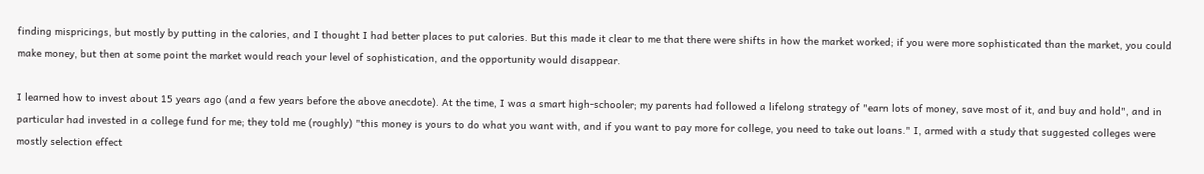finding mispricings, but mostly by putting in the calories, and I thought I had better places to put calories. But this made it clear to me that there were shifts in how the market worked; if you were more sophisticated than the market, you could make money, but then at some point the market would reach your level of sophistication, and the opportunity would disappear.

I learned how to invest about 15 years ago (and a few years before the above anecdote). At the time, I was a smart high-schooler; my parents had followed a lifelong strategy of "earn lots of money, save most of it, and buy and hold", and in particular had invested in a college fund for me; they told me (roughly) "this money is yours to do what you want with, and if you want to pay more for college, you need to take out loans." I, armed with a study that suggested colleges were mostly selection effect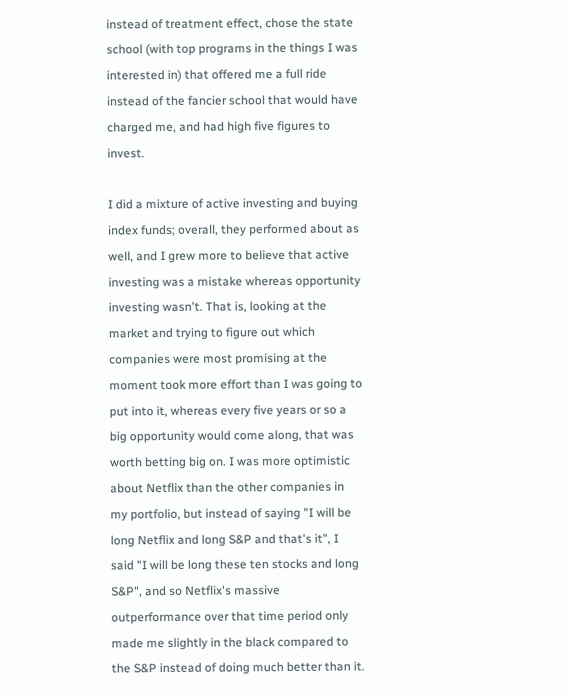instead of treatment effect, chose the state school (with top programs in the things I was interested in) that offered me a full ride instead of the fancier school that would have charged me, and had high five figures to invest.

I did a mixture of active investing and buying index funds; overall, they performed about as well, and I grew more to believe that active investing was a mistake whereas opportunity investing wasn't. That is, looking at the market and trying to figure out which companies were most promising at the moment took more effort than I was going to put into it, whereas every five years or so a big opportunity would come along, that was worth betting big on. I was more optimistic about Netflix than the other companies in my portfolio, but instead of saying "I will be long Netflix and long S&P and that's it", I said "I will be long these ten stocks and long S&P", and so Netflix's massive outperformance over that time period only made me slightly in the black compared to the S&P instead of doing much better than it.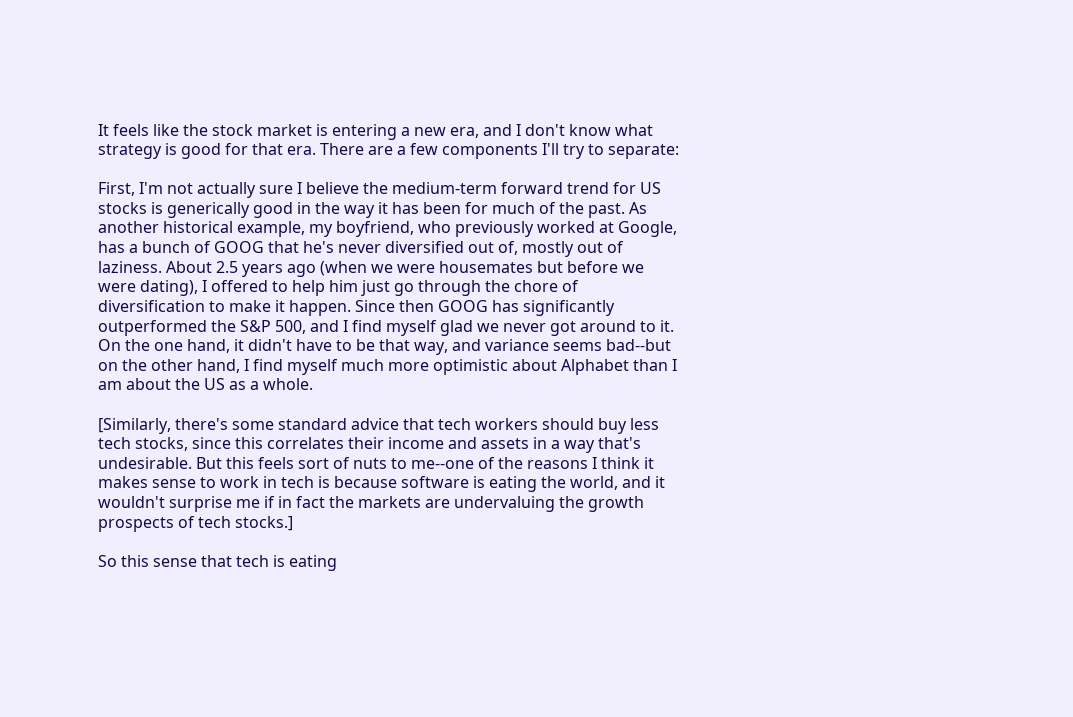It feels like the stock market is entering a new era, and I don't know what strategy is good for that era. There are a few components I'll try to separate:

First, I'm not actually sure I believe the medium-term forward trend for US stocks is generically good in the way it has been for much of the past. As another historical example, my boyfriend, who previously worked at Google, has a bunch of GOOG that he's never diversified out of, mostly out of laziness. About 2.5 years ago (when we were housemates but before we were dating), I offered to help him just go through the chore of diversification to make it happen. Since then GOOG has significantly outperformed the S&P 500, and I find myself glad we never got around to it. On the one hand, it didn't have to be that way, and variance seems bad--but on the other hand, I find myself much more optimistic about Alphabet than I am about the US as a whole.

[Similarly, there's some standard advice that tech workers should buy less tech stocks, since this correlates their income and assets in a way that's undesirable. But this feels sort of nuts to me--one of the reasons I think it makes sense to work in tech is because software is eating the world, and it wouldn't surprise me if in fact the markets are undervaluing the growth prospects of tech stocks.]

So this sense that tech is eating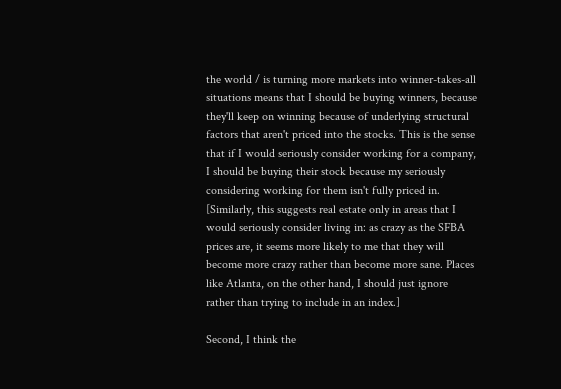the world / is turning more markets into winner-takes-all situations means that I should be buying winners, because they'll keep on winning because of underlying structural factors that aren't priced into the stocks. This is the sense that if I would seriously consider working for a company, I should be buying their stock because my seriously considering working for them isn't fully priced in. [Similarly, this suggests real estate only in areas that I would seriously consider living in: as crazy as the SFBA prices are, it seems more likely to me that they will become more crazy rather than become more sane. Places like Atlanta, on the other hand, I should just ignore rather than trying to include in an index.]

Second, I think the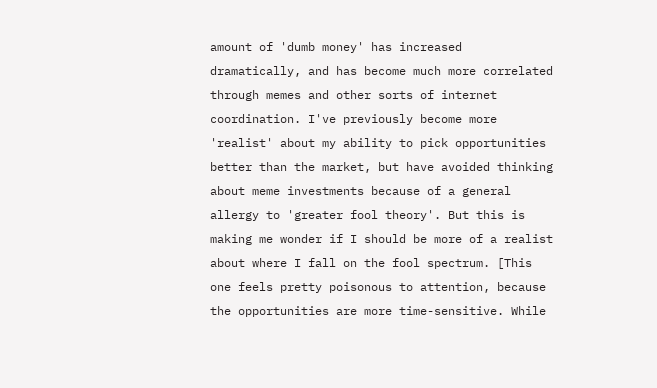amount of 'dumb money' has increased dramatically, and has become much more correlated through memes and other sorts of internet coordination. I've previously become more 'realist' about my ability to pick opportunities better than the market, but have avoided thinking about meme investments because of a general allergy to 'greater fool theory'. But this is making me wonder if I should be more of a realist about where I fall on the fool spectrum. [This one feels pretty poisonous to attention, because the opportunities are more time-sensitive. While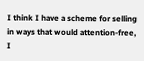I think I have a scheme for selling in ways that would attention-free, I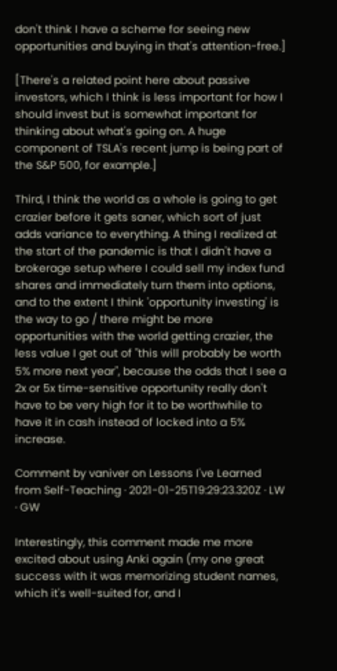don't think I have a scheme for seeing new opportunities and buying in that's attention-free.]

[There's a related point here about passive investors, which I think is less important for how I should invest but is somewhat important for thinking about what's going on. A huge component of TSLA's recent jump is being part of the S&P 500, for example.]

Third, I think the world as a whole is going to get crazier before it gets saner, which sort of just adds variance to everything. A thing I realized at the start of the pandemic is that I didn't have a brokerage setup where I could sell my index fund shares and immediately turn them into options, and to the extent I think 'opportunity investing' is the way to go / there might be more opportunities with the world getting crazier, the less value I get out of "this will probably be worth 5% more next year", because the odds that I see a 2x or 5x time-sensitive opportunity really don't have to be very high for it to be worthwhile to have it in cash instead of locked into a 5% increase.

Comment by vaniver on Lessons I've Learned from Self-Teaching · 2021-01-25T19:29:23.320Z · LW · GW

Interestingly, this comment made me more excited about using Anki again (my one great success with it was memorizing student names, which it's well-suited for, and I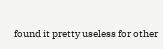found it pretty useless for other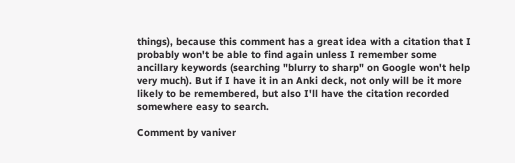things), because this comment has a great idea with a citation that I probably won't be able to find again unless I remember some ancillary keywords (searching "blurry to sharp" on Google won't help very much). But if I have it in an Anki deck, not only will be it more likely to be remembered, but also I'll have the citation recorded somewhere easy to search.

Comment by vaniver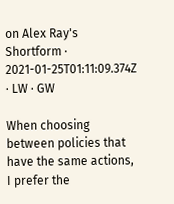on Alex Ray's Shortform · 2021-01-25T01:11:09.374Z · LW · GW

When choosing between policies that have the same actions, I prefer the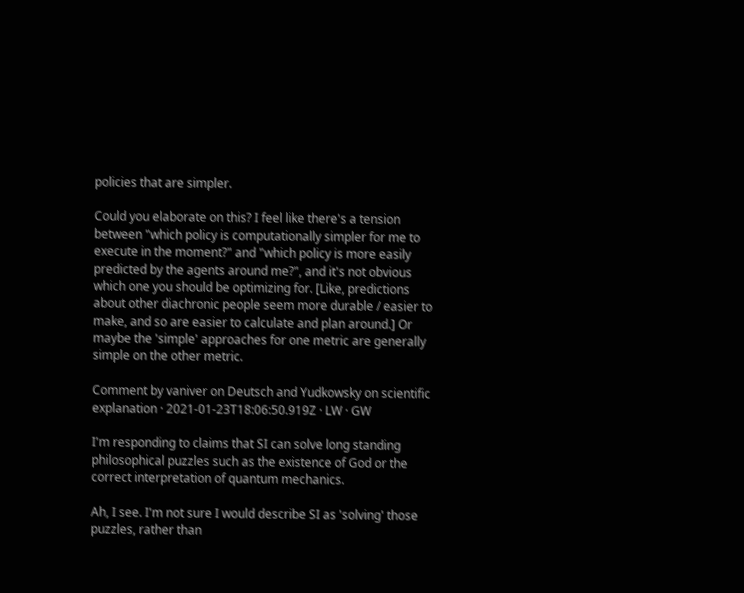policies that are simpler.

Could you elaborate on this? I feel like there's a tension between "which policy is computationally simpler for me to execute in the moment?" and "which policy is more easily predicted by the agents around me?", and it's not obvious which one you should be optimizing for. [Like, predictions about other diachronic people seem more durable / easier to make, and so are easier to calculate and plan around.] Or maybe the 'simple' approaches for one metric are generally simple on the other metric.

Comment by vaniver on Deutsch and Yudkowsky on scientific explanation · 2021-01-23T18:06:50.919Z · LW · GW

I'm responding to claims that SI can solve long standing philosophical puzzles such as the existence of God or the correct interpretation of quantum mechanics.

Ah, I see. I'm not sure I would describe SI as 'solving' those puzzles, rather than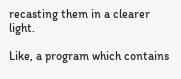recasting them in a clearer light.

Like, a program which contains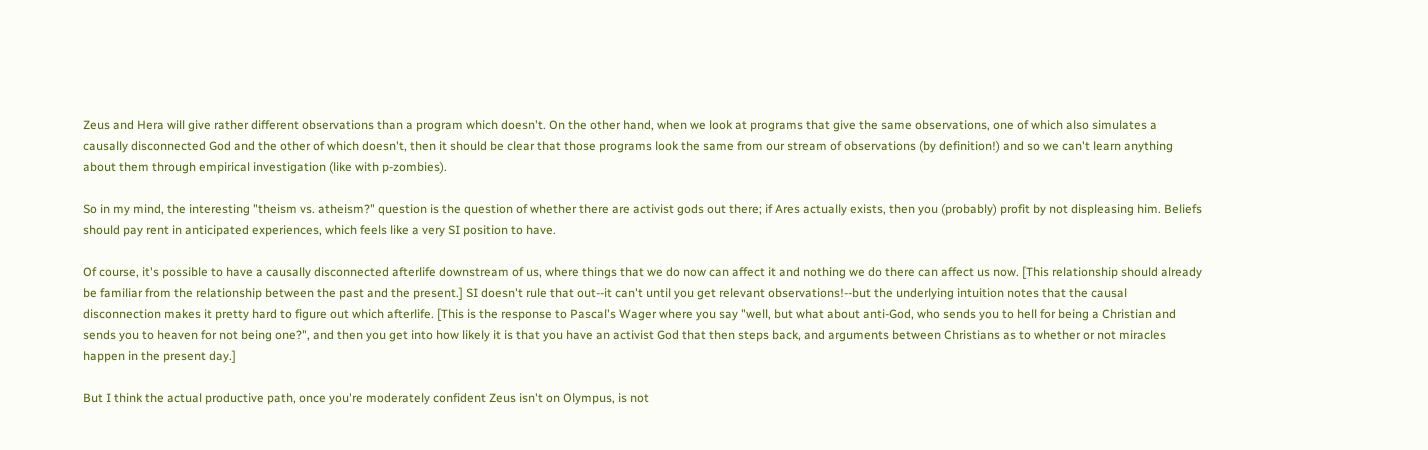Zeus and Hera will give rather different observations than a program which doesn't. On the other hand, when we look at programs that give the same observations, one of which also simulates a causally disconnected God and the other of which doesn't, then it should be clear that those programs look the same from our stream of observations (by definition!) and so we can't learn anything about them through empirical investigation (like with p-zombies).

So in my mind, the interesting "theism vs. atheism?" question is the question of whether there are activist gods out there; if Ares actually exists, then you (probably) profit by not displeasing him. Beliefs should pay rent in anticipated experiences, which feels like a very SI position to have.

Of course, it's possible to have a causally disconnected afterlife downstream of us, where things that we do now can affect it and nothing we do there can affect us now. [This relationship should already be familiar from the relationship between the past and the present.] SI doesn't rule that out--it can't until you get relevant observations!--but the underlying intuition notes that the causal disconnection makes it pretty hard to figure out which afterlife. [This is the response to Pascal's Wager where you say "well, but what about anti-God, who sends you to hell for being a Christian and sends you to heaven for not being one?", and then you get into how likely it is that you have an activist God that then steps back, and arguments between Christians as to whether or not miracles happen in the present day.]

But I think the actual productive path, once you're moderately confident Zeus isn't on Olympus, is not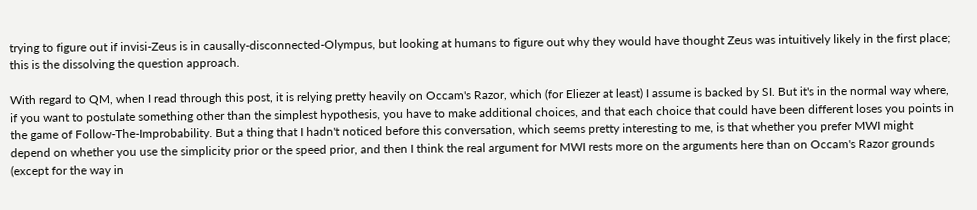trying to figure out if invisi-Zeus is in causally-disconnected-Olympus, but looking at humans to figure out why they would have thought Zeus was intuitively likely in the first place; this is the dissolving the question approach.

With regard to QM, when I read through this post, it is relying pretty heavily on Occam's Razor, which (for Eliezer at least) I assume is backed by SI. But it's in the normal way where, if you want to postulate something other than the simplest hypothesis, you have to make additional choices, and that each choice that could have been different loses you points in the game of Follow-The-Improbability. But a thing that I hadn't noticed before this conversation, which seems pretty interesting to me, is that whether you prefer MWI might depend on whether you use the simplicity prior or the speed prior, and then I think the real argument for MWI rests more on the arguments here than on Occam's Razor grounds (except for the way in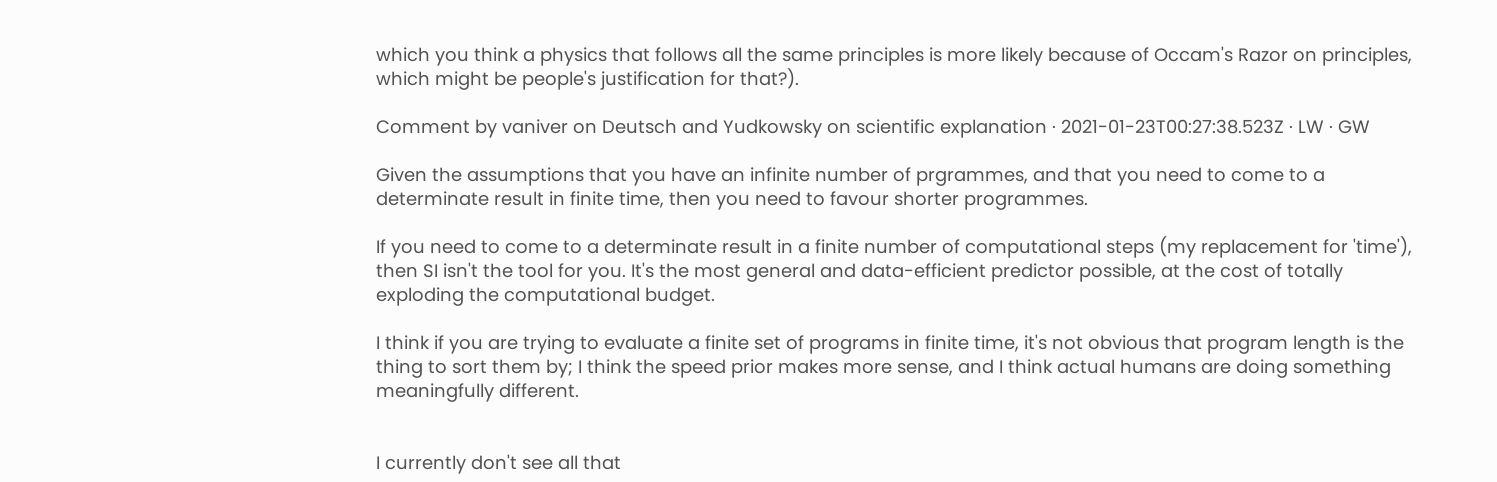which you think a physics that follows all the same principles is more likely because of Occam's Razor on principles, which might be people's justification for that?).

Comment by vaniver on Deutsch and Yudkowsky on scientific explanation · 2021-01-23T00:27:38.523Z · LW · GW

Given the assumptions that you have an infinite number of prgrammes, and that you need to come to a determinate result in finite time, then you need to favour shorter programmes.

If you need to come to a determinate result in a finite number of computational steps (my replacement for 'time'), then SI isn't the tool for you. It's the most general and data-efficient predictor possible, at the cost of totally exploding the computational budget.

I think if you are trying to evaluate a finite set of programs in finite time, it's not obvious that program length is the thing to sort them by; I think the speed prior makes more sense, and I think actual humans are doing something meaningfully different.


I currently don't see all that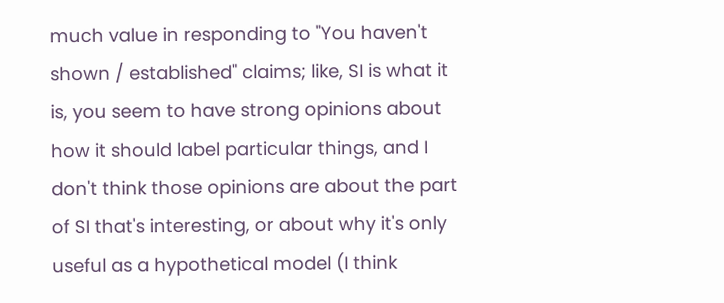much value in responding to "You haven't shown / established" claims; like, SI is what it is, you seem to have strong opinions about how it should label particular things, and I don't think those opinions are about the part of SI that's interesting, or about why it's only useful as a hypothetical model (I think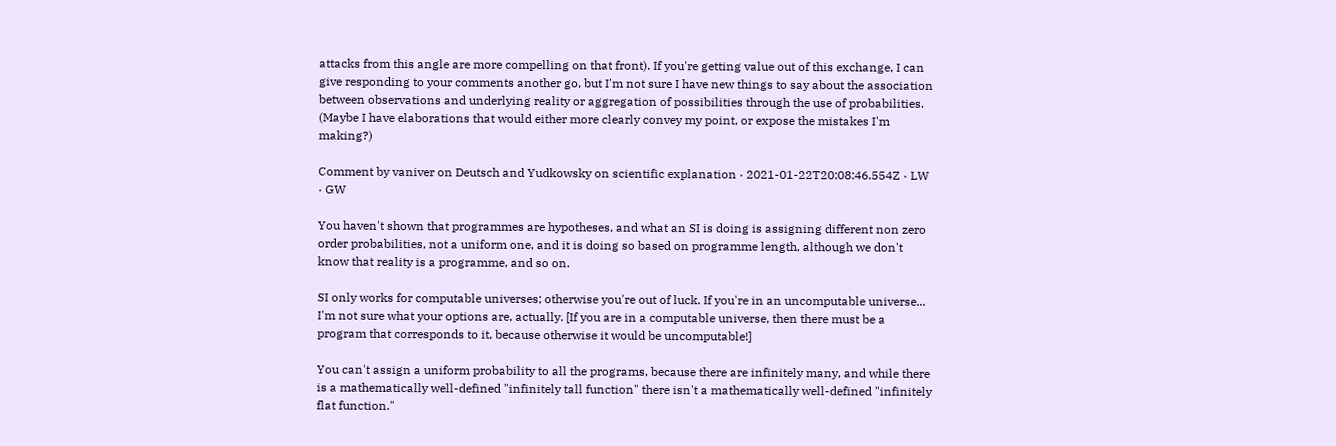attacks from this angle are more compelling on that front). If you're getting value out of this exchange, I can give responding to your comments another go, but I'm not sure I have new things to say about the association between observations and underlying reality or aggregation of possibilities through the use of probabilities. (Maybe I have elaborations that would either more clearly convey my point, or expose the mistakes I'm making?)

Comment by vaniver on Deutsch and Yudkowsky on scientific explanation · 2021-01-22T20:08:46.554Z · LW · GW

You haven't shown that programmes are hypotheses, and what an SI is doing is assigning different non zero order probabilities, not a uniform one, and it is doing so based on programme length, although we don't know that reality is a programme, and so on.

SI only works for computable universes; otherwise you're out of luck. If you're in an uncomputable universe... I'm not sure what your options are, actually. [If you are in a computable universe, then there must be a program that corresponds to it, because otherwise it would be uncomputable!]

You can't assign a uniform probability to all the programs, because there are infinitely many, and while there is a mathematically well-defined "infinitely tall function" there isn't a mathematically well-defined "infinitely flat function."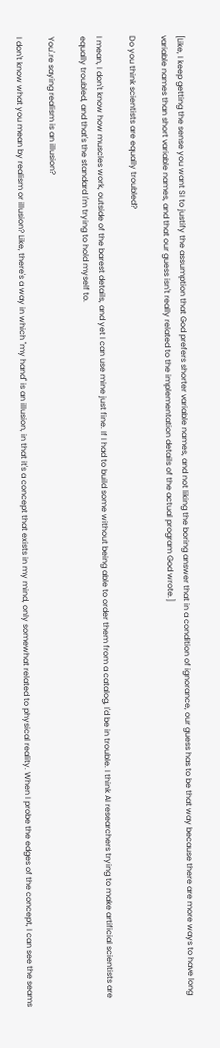[Like, I keep getting the sense you want SI to justify the assumption that God prefers shorter variable names, and not liking the boring answer that in a condition of ignorance, our guess has to be that way because there are more ways to have long variable names than short variable names, and that our guess isn't really related to the implementation details of the actual program God wrote.]

Do you think scientists are equally troubled?

I mean, I don't know how muscles work, outside of the barest details, and yet I can use mine just fine. If I had to build some without being able to order them from a catalog, I'd be in trouble. I think AI researchers trying to make artificial scientists are equally troubled, and that's the standard I'm trying to hold myself to.

You'.re saying realism is an illusion?

I don't know what you mean by realism or illusion? Like, there's a way in which "my hand" is an illusion, in that it's a concept that exists in my mind, only somewhat related to physical reality. When I probe the edges of the concept, I can see the seams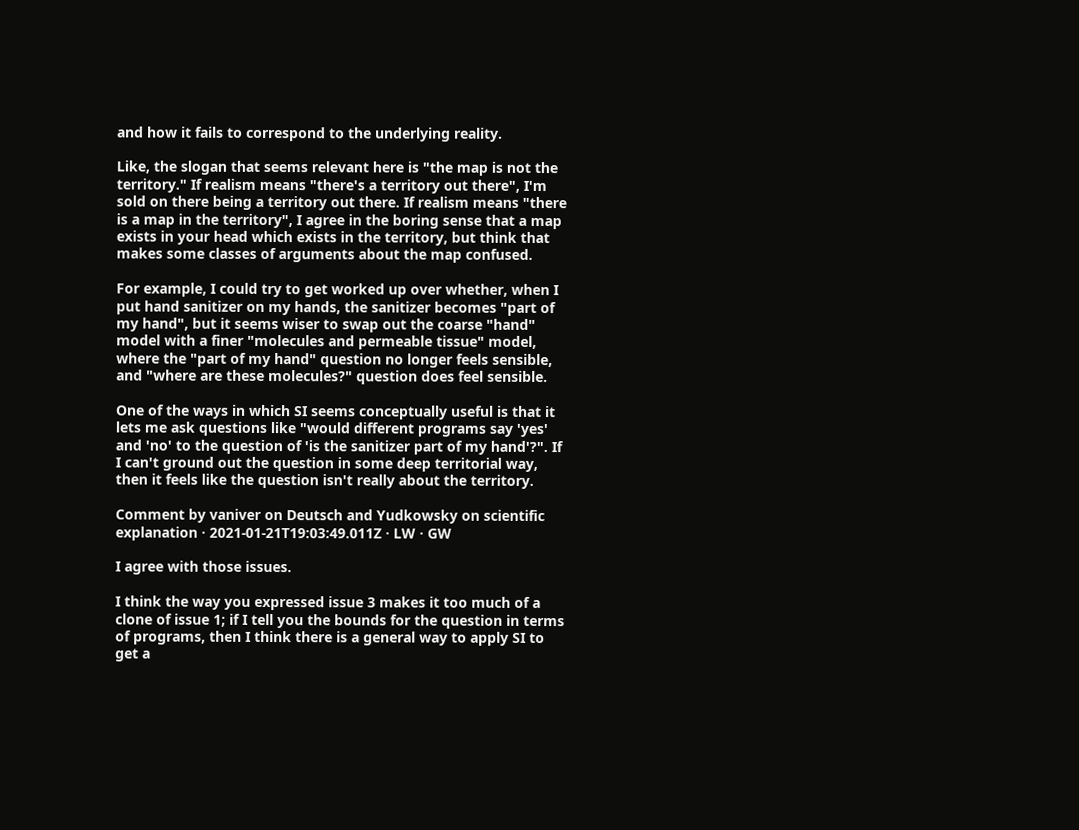and how it fails to correspond to the underlying reality.

Like, the slogan that seems relevant here is "the map is not the territory." If realism means "there's a territory out there", I'm sold on there being a territory out there. If realism means "there is a map in the territory", I agree in the boring sense that a map exists in your head which exists in the territory, but think that makes some classes of arguments about the map confused.

For example, I could try to get worked up over whether, when I put hand sanitizer on my hands, the sanitizer becomes "part of my hand", but it seems wiser to swap out the coarse "hand" model with a finer "molecules and permeable tissue" model, where the "part of my hand" question no longer feels sensible, and "where are these molecules?" question does feel sensible.

One of the ways in which SI seems conceptually useful is that it lets me ask questions like "would different programs say 'yes' and 'no' to the question of 'is the sanitizer part of my hand'?". If I can't ground out the question in some deep territorial way, then it feels like the question isn't really about the territory.

Comment by vaniver on Deutsch and Yudkowsky on scientific explanation · 2021-01-21T19:03:49.011Z · LW · GW

I agree with those issues.

I think the way you expressed issue 3 makes it too much of a clone of issue 1; if I tell you the bounds for the question in terms of programs, then I think there is a general way to apply SI to get a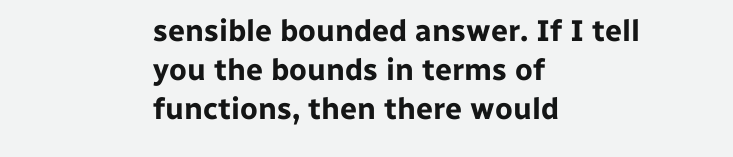sensible bounded answer. If I tell you the bounds in terms of functions, then there would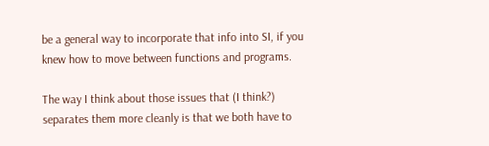be a general way to incorporate that info into SI, if you knew how to move between functions and programs.

The way I think about those issues that (I think?) separates them more cleanly is that we both have to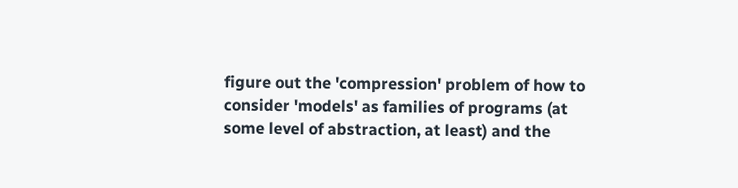figure out the 'compression' problem of how to consider 'models' as families of programs (at some level of abstraction, at least) and the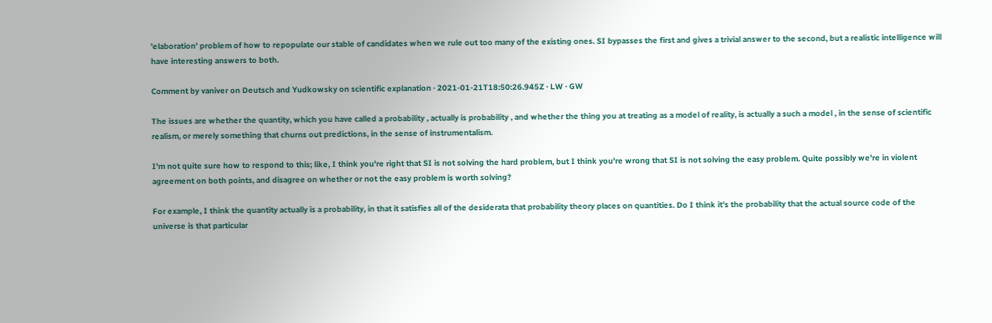'elaboration' problem of how to repopulate our stable of candidates when we rule out too many of the existing ones. SI bypasses the first and gives a trivial answer to the second, but a realistic intelligence will have interesting answers to both.

Comment by vaniver on Deutsch and Yudkowsky on scientific explanation · 2021-01-21T18:50:26.945Z · LW · GW

The issues are whether the quantity, which you have called a probability , actually is probability , and whether the thing you at treating as a model of reality, is actually a such a model , in the sense of scientific realism, or merely something that churns out predictions, in the sense of instrumentalism.

I'm not quite sure how to respond to this; like, I think you're right that SI is not solving the hard problem, but I think you're wrong that SI is not solving the easy problem. Quite possibly we're in violent agreement on both points, and disagree on whether or not the easy problem is worth solving?

For example, I think the quantity actually is a probability, in that it satisfies all of the desiderata that probability theory places on quantities. Do I think it's the probability that the actual source code of the universe is that particular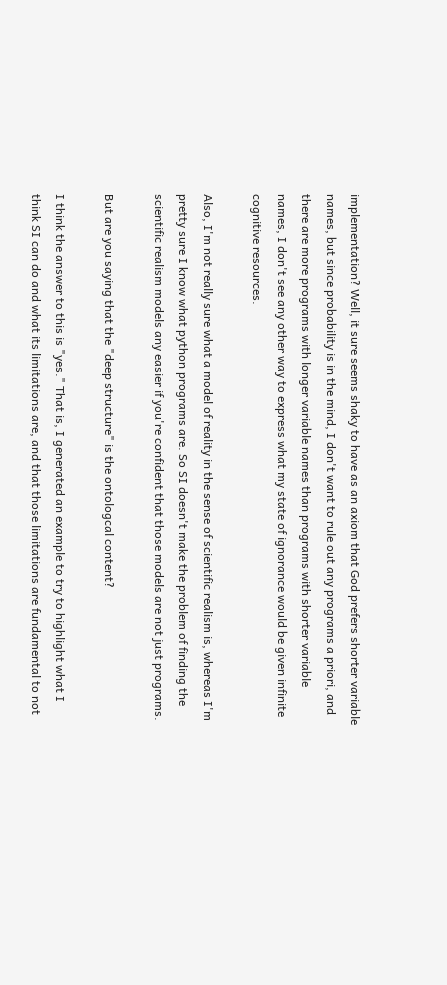implementation? Well, it sure seems shaky to have as an axiom that God prefers shorter variable names, but since probability is in the mind, I don't want to rule out any programs a priori, and there are more programs with longer variable names than programs with shorter variable names, I don't see any other way to express what my state of ignorance would be given infinite cognitive resources.

Also, I'm not really sure what a model of reality in the sense of scientific realism is, whereas I'm pretty sure I know what python programs are. So SI doesn't make the problem of finding the scientific realism models any easier if you're confident that those models are not just programs.

But are you saying that the "deep structure" is the ontologcal content?

I think the answer to this is "yes." That is, I generated an example to try to highlight what I think SI can do and what its limitations are, and that those limitations are fundamental to not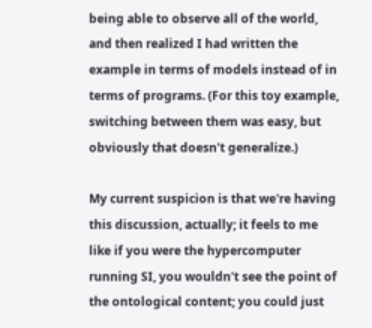being able to observe all of the world, and then realized I had written the example in terms of models instead of in terms of programs. (For this toy example, switching between them was easy, but obviously that doesn't generalize.)

My current suspicion is that we're having this discussion, actually; it feels to me like if you were the hypercomputer running SI, you wouldn't see the point of the ontological content; you could just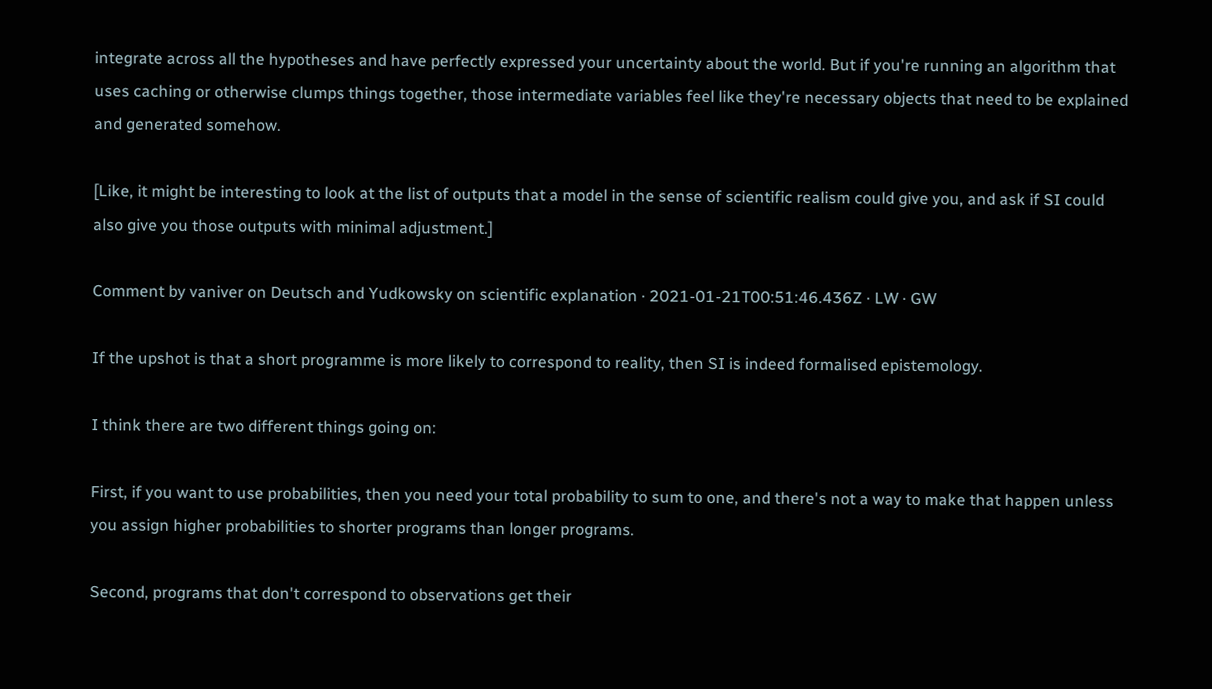integrate across all the hypotheses and have perfectly expressed your uncertainty about the world. But if you're running an algorithm that uses caching or otherwise clumps things together, those intermediate variables feel like they're necessary objects that need to be explained and generated somehow.

[Like, it might be interesting to look at the list of outputs that a model in the sense of scientific realism could give you, and ask if SI could also give you those outputs with minimal adjustment.]

Comment by vaniver on Deutsch and Yudkowsky on scientific explanation · 2021-01-21T00:51:46.436Z · LW · GW

If the upshot is that a short programme is more likely to correspond to reality, then SI is indeed formalised epistemology.

I think there are two different things going on:

First, if you want to use probabilities, then you need your total probability to sum to one, and there's not a way to make that happen unless you assign higher probabilities to shorter programs than longer programs.

Second, programs that don't correspond to observations get their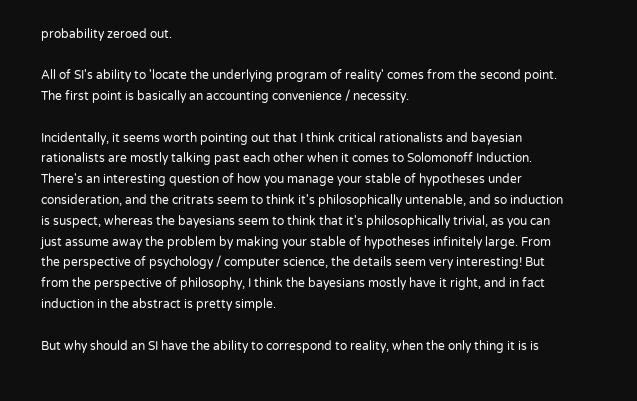probability zeroed out.

All of SI's ability to 'locate the underlying program of reality' comes from the second point. The first point is basically an accounting convenience / necessity.

Incidentally, it seems worth pointing out that I think critical rationalists and bayesian rationalists are mostly talking past each other when it comes to Solomonoff Induction. There's an interesting question of how you manage your stable of hypotheses under consideration, and the critrats seem to think it's philosophically untenable, and so induction is suspect, whereas the bayesians seem to think that it's philosophically trivial, as you can just assume away the problem by making your stable of hypotheses infinitely large. From the perspective of psychology / computer science, the details seem very interesting! But from the perspective of philosophy, I think the bayesians mostly have it right, and in fact induction in the abstract is pretty simple.

But why should an SI have the ability to correspond to reality, when the only thing it is is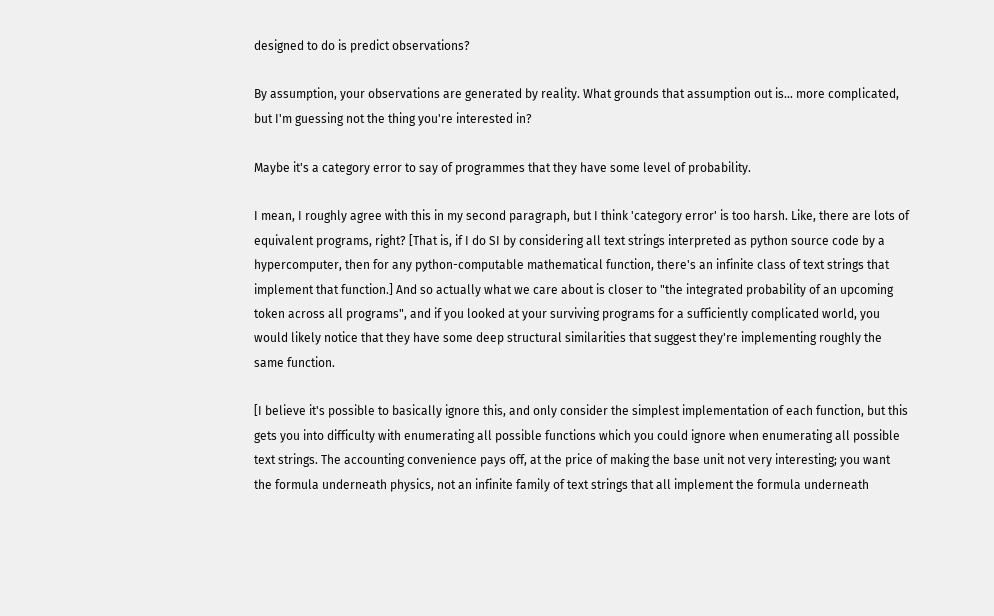designed to do is predict observations?

By assumption, your observations are generated by reality. What grounds that assumption out is... more complicated, but I'm guessing not the thing you're interested in?

Maybe it's a category error to say of programmes that they have some level of probability.

I mean, I roughly agree with this in my second paragraph, but I think 'category error' is too harsh. Like, there are lots of equivalent programs, right? [That is, if I do SI by considering all text strings interpreted as python source code by a hypercomputer, then for any python-computable mathematical function, there's an infinite class of text strings that implement that function.] And so actually what we care about is closer to "the integrated probability of an upcoming token across all programs", and if you looked at your surviving programs for a sufficiently complicated world, you would likely notice that they have some deep structural similarities that suggest they're implementing roughly the same function.

[I believe it's possible to basically ignore this, and only consider the simplest implementation of each function, but this gets you into difficulty with enumerating all possible functions which you could ignore when enumerating all possible text strings. The accounting convenience pays off, at the price of making the base unit not very interesting; you want the formula underneath physics, not an infinite family of text strings that all implement the formula underneath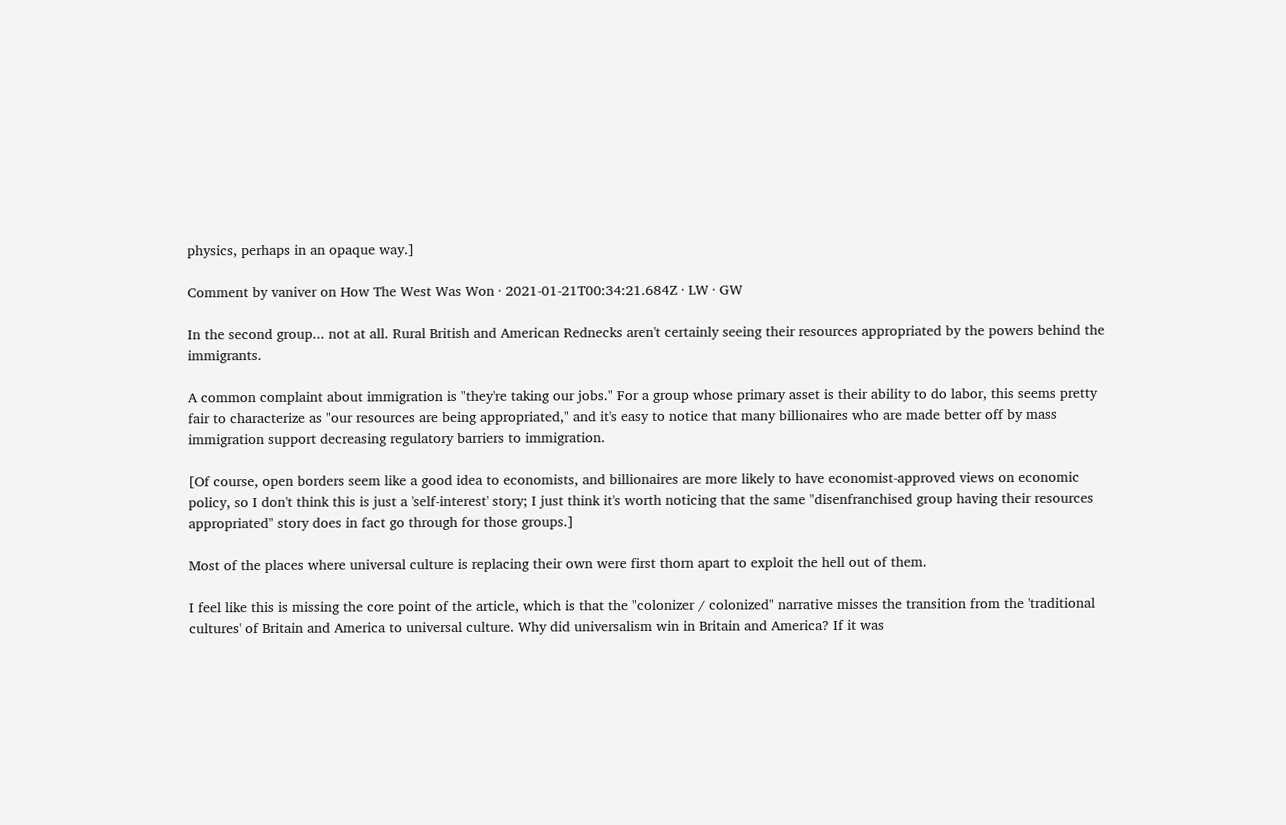physics, perhaps in an opaque way.]

Comment by vaniver on How The West Was Won · 2021-01-21T00:34:21.684Z · LW · GW

In the second group... not at all. Rural British and American Rednecks aren't certainly seeing their resources appropriated by the powers behind the immigrants.

A common complaint about immigration is "they're taking our jobs." For a group whose primary asset is their ability to do labor, this seems pretty fair to characterize as "our resources are being appropriated," and it's easy to notice that many billionaires who are made better off by mass immigration support decreasing regulatory barriers to immigration.

[Of course, open borders seem like a good idea to economists, and billionaires are more likely to have economist-approved views on economic policy, so I don't think this is just a 'self-interest' story; I just think it's worth noticing that the same "disenfranchised group having their resources appropriated" story does in fact go through for those groups.]

Most of the places where universal culture is replacing their own were first thorn apart to exploit the hell out of them.

I feel like this is missing the core point of the article, which is that the "colonizer / colonized" narrative misses the transition from the 'traditional cultures' of Britain and America to universal culture. Why did universalism win in Britain and America? If it was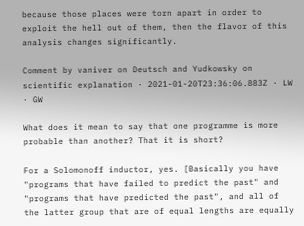because those places were torn apart in order to exploit the hell out of them, then the flavor of this analysis changes significantly.

Comment by vaniver on Deutsch and Yudkowsky on scientific explanation · 2021-01-20T23:36:06.883Z · LW · GW

What does it mean to say that one programme is more probable than another? That it is short?

For a Solomonoff inductor, yes. [Basically you have "programs that have failed to predict the past" and "programs that have predicted the past", and all of the latter group that are of equal lengths are equally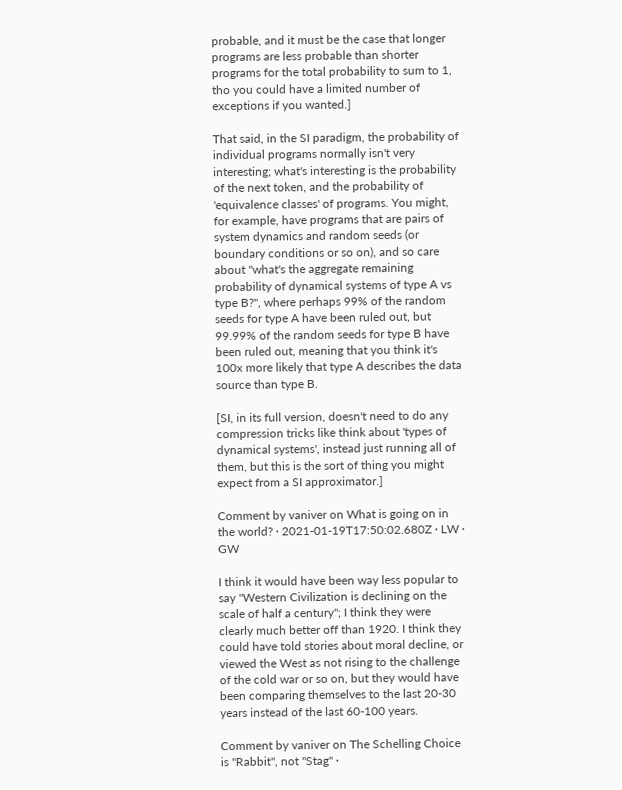probable, and it must be the case that longer programs are less probable than shorter programs for the total probability to sum to 1, tho you could have a limited number of exceptions if you wanted.]

That said, in the SI paradigm, the probability of individual programs normally isn't very interesting; what's interesting is the probability of the next token, and the probability of 'equivalence classes' of programs. You might, for example, have programs that are pairs of system dynamics and random seeds (or boundary conditions or so on), and so care about "what's the aggregate remaining probability of dynamical systems of type A vs type B?", where perhaps 99% of the random seeds for type A have been ruled out, but 99.99% of the random seeds for type B have been ruled out, meaning that you think it's 100x more likely that type A describes the data source than type B.

[SI, in its full version, doesn't need to do any compression tricks like think about 'types of dynamical systems', instead just running all of them, but this is the sort of thing you might expect from a SI approximator.]

Comment by vaniver on What is going on in the world? · 2021-01-19T17:50:02.680Z · LW · GW

I think it would have been way less popular to say "Western Civilization is declining on the scale of half a century"; I think they were clearly much better off than 1920. I think they could have told stories about moral decline, or viewed the West as not rising to the challenge of the cold war or so on, but they would have been comparing themselves to the last 20-30 years instead of the last 60-100 years.

Comment by vaniver on The Schelling Choice is "Rabbit", not "Stag" ·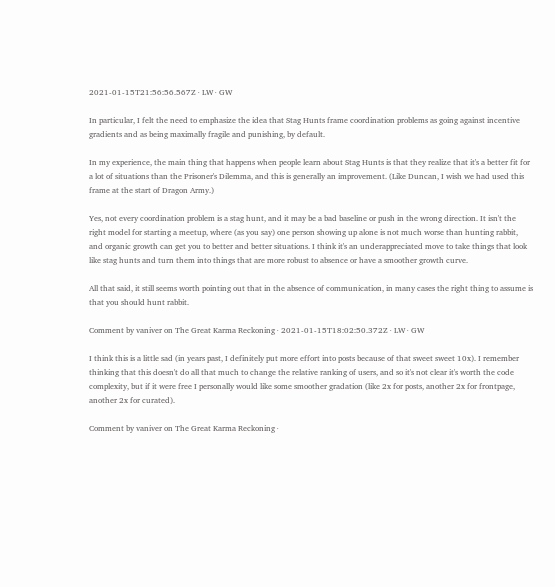2021-01-15T21:56:56.567Z · LW · GW

In particular, I felt the need to emphasize the idea that Stag Hunts frame coordination problems as going against incentive gradients and as being maximally fragile and punishing, by default.

In my experience, the main thing that happens when people learn about Stag Hunts is that they realize that it's a better fit for a lot of situations than the Prisoner's Dilemma, and this is generally an improvement. (Like Duncan, I wish we had used this frame at the start of Dragon Army.)

Yes, not every coordination problem is a stag hunt, and it may be a bad baseline or push in the wrong direction. It isn't the right model for starting a meetup, where (as you say) one person showing up alone is not much worse than hunting rabbit, and organic growth can get you to better and better situations. I think it's an underappreciated move to take things that look like stag hunts and turn them into things that are more robust to absence or have a smoother growth curve.

All that said, it still seems worth pointing out that in the absence of communication, in many cases the right thing to assume is that you should hunt rabbit.

Comment by vaniver on The Great Karma Reckoning · 2021-01-15T18:02:50.372Z · LW · GW

I think this is a little sad (in years past, I definitely put more effort into posts because of that sweet sweet 10x). I remember thinking that this doesn't do all that much to change the relative ranking of users, and so it's not clear it's worth the code complexity, but if it were free I personally would like some smoother gradation (like 2x for posts, another 2x for frontpage, another 2x for curated).

Comment by vaniver on The Great Karma Reckoning ·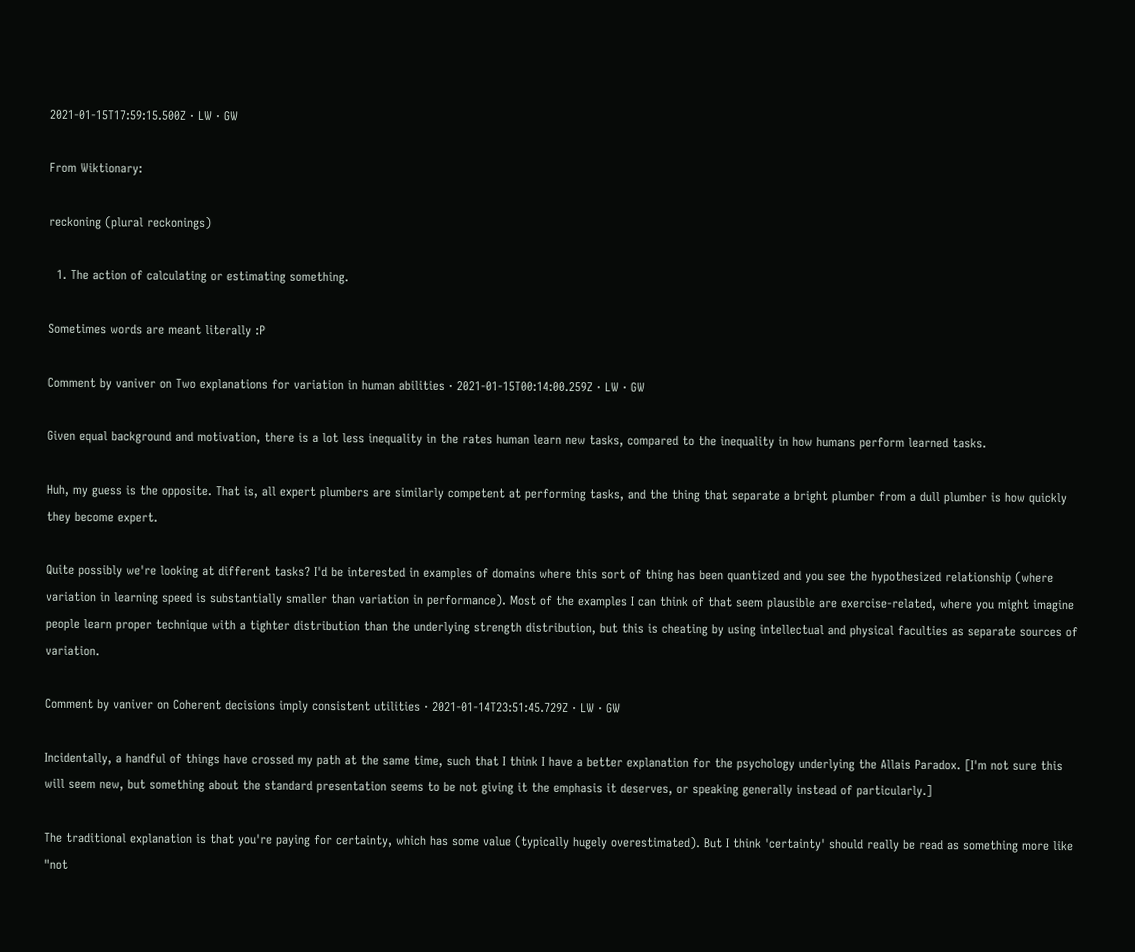2021-01-15T17:59:15.500Z · LW · GW

From Wiktionary:

reckoning (plural reckonings)

  1. The action of calculating or estimating something.

Sometimes words are meant literally :P

Comment by vaniver on Two explanations for variation in human abilities · 2021-01-15T00:14:00.259Z · LW · GW

Given equal background and motivation, there is a lot less inequality in the rates human learn new tasks, compared to the inequality in how humans perform learned tasks.

Huh, my guess is the opposite. That is, all expert plumbers are similarly competent at performing tasks, and the thing that separate a bright plumber from a dull plumber is how quickly they become expert.

Quite possibly we're looking at different tasks? I'd be interested in examples of domains where this sort of thing has been quantized and you see the hypothesized relationship (where variation in learning speed is substantially smaller than variation in performance). Most of the examples I can think of that seem plausible are exercise-related, where you might imagine people learn proper technique with a tighter distribution than the underlying strength distribution, but this is cheating by using intellectual and physical faculties as separate sources of variation.

Comment by vaniver on Coherent decisions imply consistent utilities · 2021-01-14T23:51:45.729Z · LW · GW

Incidentally, a handful of things have crossed my path at the same time, such that I think I have a better explanation for the psychology underlying the Allais Paradox. [I'm not sure this will seem new, but something about the standard presentation seems to be not giving it the emphasis it deserves, or speaking generally instead of particularly.]

The traditional explanation is that you're paying for certainty, which has some value (typically hugely overestimated). But I think 'certainty' should really be read as something more like "not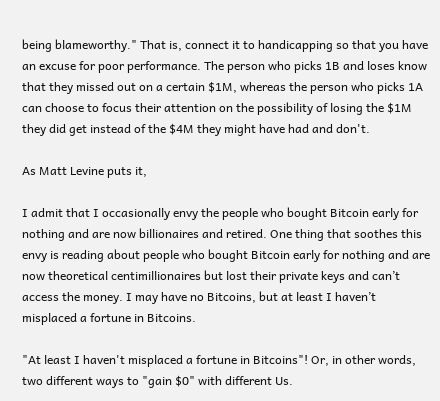being blameworthy." That is, connect it to handicapping so that you have an excuse for poor performance. The person who picks 1B and loses know that they missed out on a certain $1M, whereas the person who picks 1A can choose to focus their attention on the possibility of losing the $1M they did get instead of the $4M they might have had and don't.

As Matt Levine puts it,

I admit that I occasionally envy the people who bought Bitcoin early for nothing and are now billionaires and retired. One thing that soothes this envy is reading about people who bought Bitcoin early for nothing and are now theoretical centimillionaires but lost their private keys and can’t access the money. I may have no Bitcoins, but at least I haven’t misplaced a fortune in Bitcoins.

"At least I haven't misplaced a fortune in Bitcoins"! Or, in other words, two different ways to "gain $0" with different Us.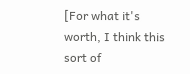[For what it's worth, I think this sort of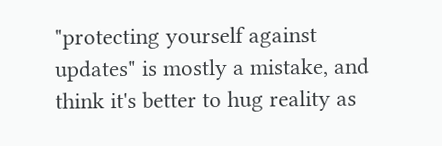"protecting yourself against updates" is mostly a mistake, and think it's better to hug reality as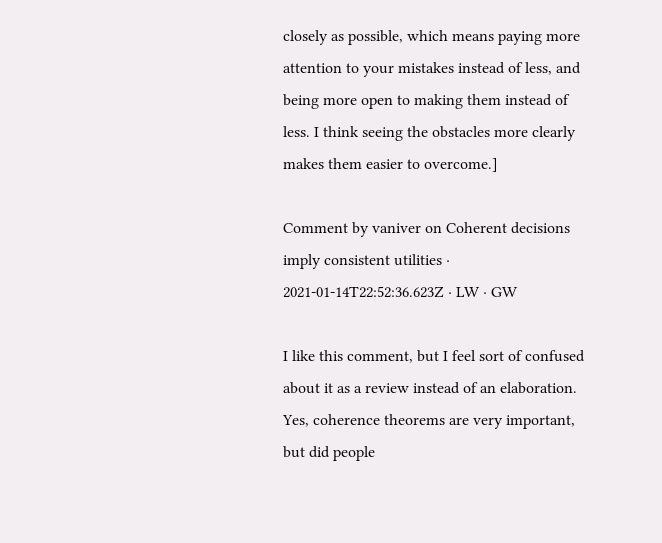closely as possible, which means paying more attention to your mistakes instead of less, and being more open to making them instead of less. I think seeing the obstacles more clearly makes them easier to overcome.]

Comment by vaniver on Coherent decisions imply consistent utilities · 2021-01-14T22:52:36.623Z · LW · GW

I like this comment, but I feel sort of confused about it as a review instead of an elaboration. Yes, coherence theorems are very important, but did people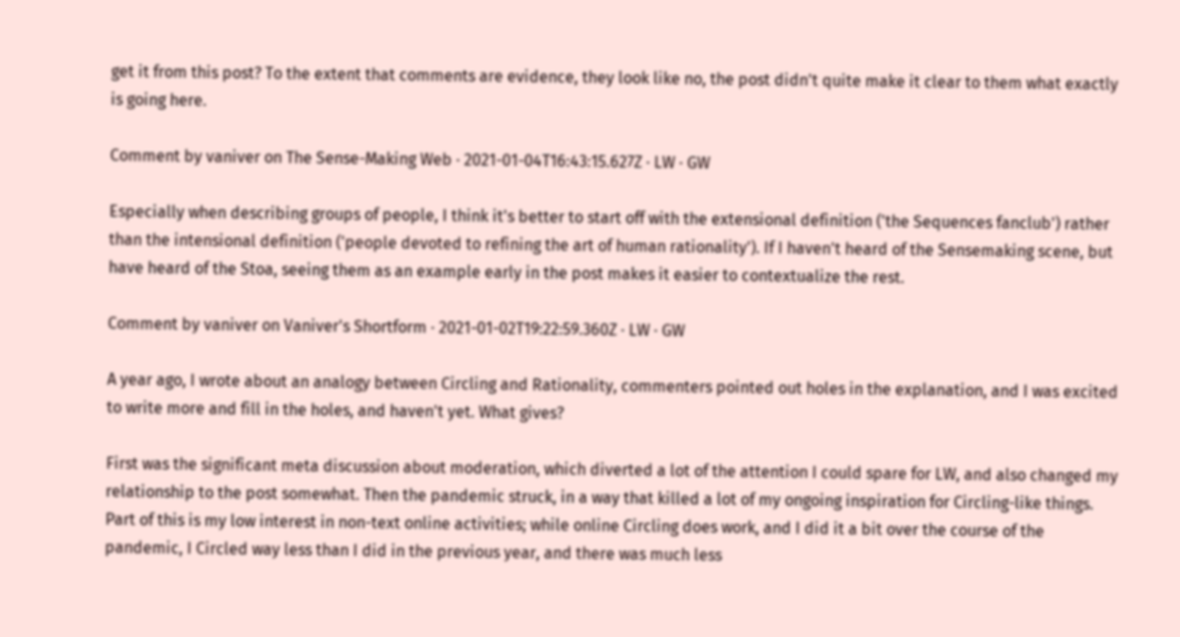get it from this post? To the extent that comments are evidence, they look like no, the post didn't quite make it clear to them what exactly is going here.

Comment by vaniver on The Sense-Making Web · 2021-01-04T16:43:15.627Z · LW · GW

Especially when describing groups of people, I think it's better to start off with the extensional definition ('the Sequences fanclub') rather than the intensional definition ('people devoted to refining the art of human rationality'). If I haven't heard of the Sensemaking scene, but have heard of the Stoa, seeing them as an example early in the post makes it easier to contextualize the rest.

Comment by vaniver on Vaniver's Shortform · 2021-01-02T19:22:59.360Z · LW · GW

A year ago, I wrote about an analogy between Circling and Rationality, commenters pointed out holes in the explanation, and I was excited to write more and fill in the holes, and haven't yet. What gives?

First was the significant meta discussion about moderation, which diverted a lot of the attention I could spare for LW, and also changed my relationship to the post somewhat. Then the pandemic struck, in a way that killed a lot of my ongoing inspiration for Circling-like things. Part of this is my low interest in non-text online activities; while online Circling does work, and I did it a bit over the course of the pandemic, I Circled way less than I did in the previous year, and there was much less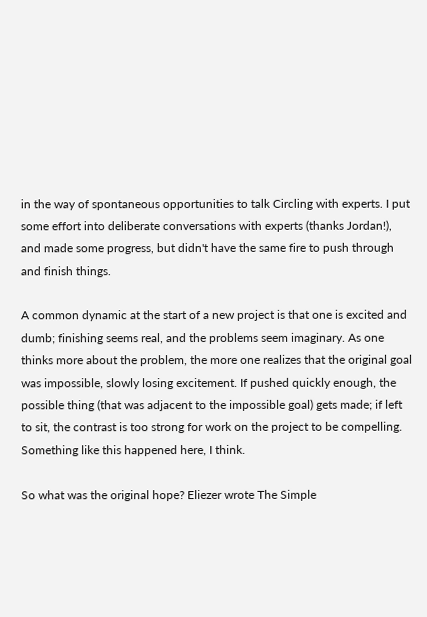in the way of spontaneous opportunities to talk Circling with experts. I put some effort into deliberate conversations with experts (thanks Jordan!), and made some progress, but didn't have the same fire to push through and finish things.

A common dynamic at the start of a new project is that one is excited and dumb; finishing seems real, and the problems seem imaginary. As one thinks more about the problem, the more one realizes that the original goal was impossible, slowly losing excitement. If pushed quickly enough, the possible thing (that was adjacent to the impossible goal) gets made; if left to sit, the contrast is too strong for work on the project to be compelling. Something like this happened here, I think.

So what was the original hope? Eliezer wrote The Simple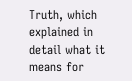Truth, which explained in detail what it means for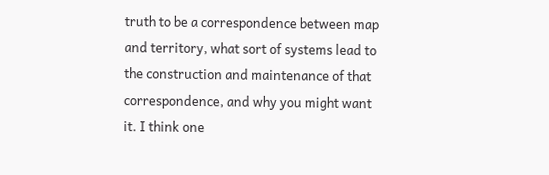truth to be a correspondence between map and territory, what sort of systems lead to the construction and maintenance of that correspondence, and why you might want it. I think one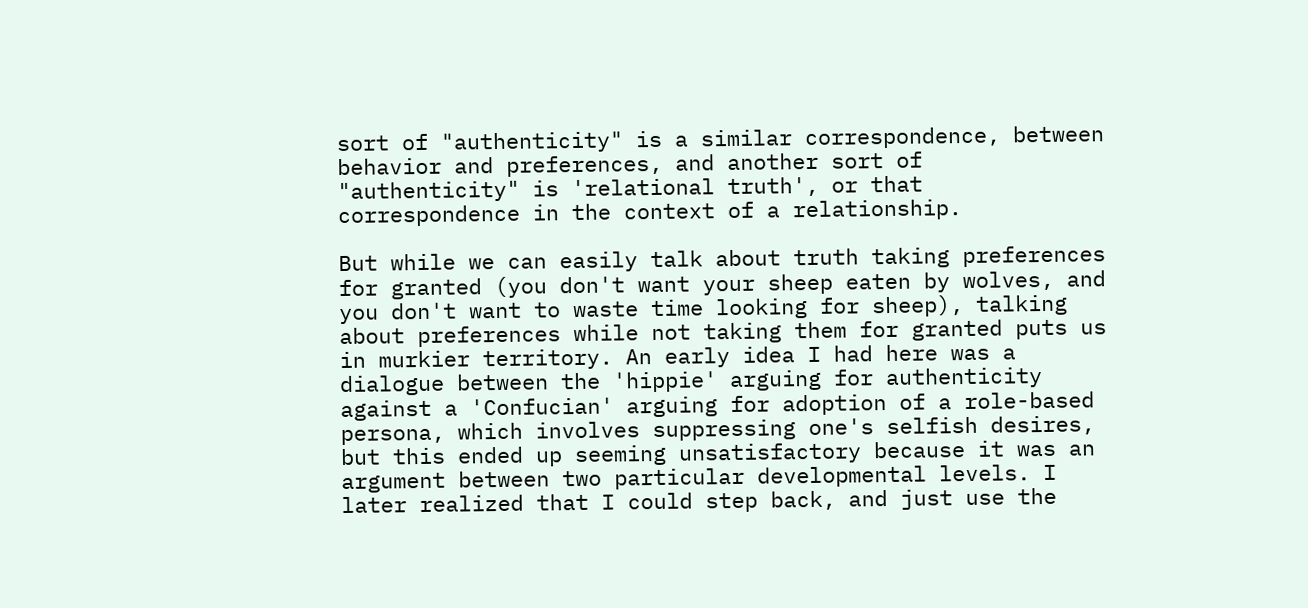sort of "authenticity" is a similar correspondence, between behavior and preferences, and another sort of "authenticity" is 'relational truth', or that correspondence in the context of a relationship.

But while we can easily talk about truth taking preferences for granted (you don't want your sheep eaten by wolves, and you don't want to waste time looking for sheep), talking about preferences while not taking them for granted puts us in murkier territory. An early idea I had here was a dialogue between the 'hippie' arguing for authenticity against a 'Confucian' arguing for adoption of a role-based persona, which involves suppressing one's selfish desires, but this ended up seeming unsatisfactory because it was an argument between two particular developmental levels. I later realized that I could step back, and just use the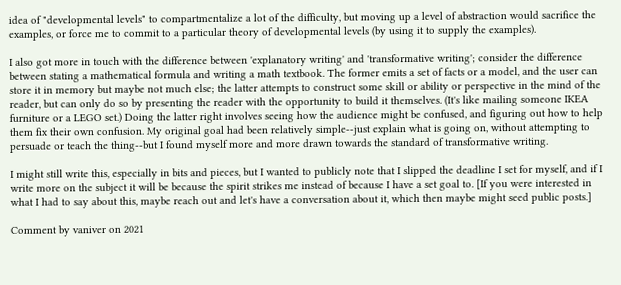idea of "developmental levels" to compartmentalize a lot of the difficulty, but moving up a level of abstraction would sacrifice the examples, or force me to commit to a particular theory of developmental levels (by using it to supply the examples).

I also got more in touch with the difference between 'explanatory writing' and 'transformative writing'; consider the difference between stating a mathematical formula and writing a math textbook. The former emits a set of facts or a model, and the user can store it in memory but maybe not much else; the latter attempts to construct some skill or ability or perspective in the mind of the reader, but can only do so by presenting the reader with the opportunity to build it themselves. (It's like mailing someone IKEA furniture or a LEGO set.) Doing the latter right involves seeing how the audience might be confused, and figuring out how to help them fix their own confusion. My original goal had been relatively simple--just explain what is going on, without attempting to persuade or teach the thing--but I found myself more and more drawn towards the standard of transformative writing.

I might still write this, especially in bits and pieces, but I wanted to publicly note that I slipped the deadline I set for myself, and if I write more on the subject it will be because the spirit strikes me instead of because I have a set goal to. [If you were interested in what I had to say about this, maybe reach out and let's have a conversation about it, which then maybe might seed public posts.]

Comment by vaniver on 2021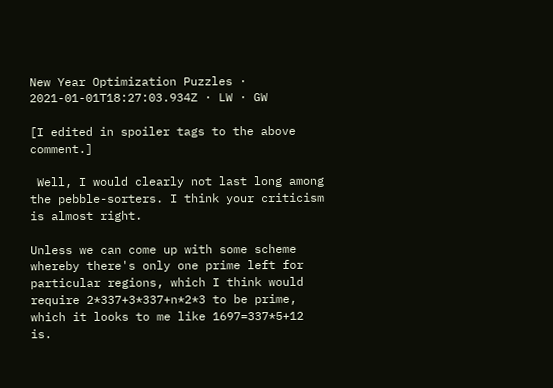New Year Optimization Puzzles · 2021-01-01T18:27:03.934Z · LW · GW

[I edited in spoiler tags to the above comment.]

 Well, I would clearly not last long among the pebble-sorters. I think your criticism is almost right.

Unless we can come up with some scheme whereby there's only one prime left for particular regions, which I think would require 2*337+3*337+n*2*3 to be prime, which it looks to me like 1697=337*5+12 is.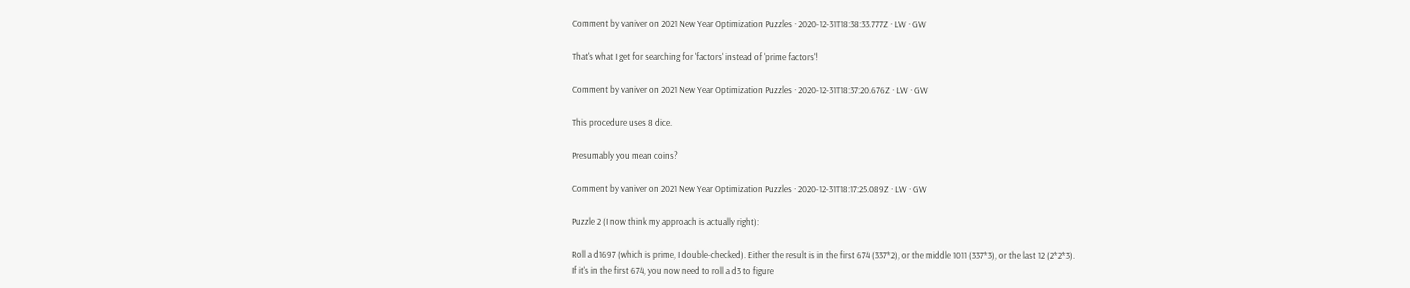Comment by vaniver on 2021 New Year Optimization Puzzles · 2020-12-31T18:38:33.777Z · LW · GW

That's what I get for searching for 'factors' instead of 'prime factors'!

Comment by vaniver on 2021 New Year Optimization Puzzles · 2020-12-31T18:37:20.676Z · LW · GW

This procedure uses 8 dice.

Presumably you mean coins?

Comment by vaniver on 2021 New Year Optimization Puzzles · 2020-12-31T18:17:25.089Z · LW · GW

Puzzle 2 (I now think my approach is actually right):

Roll a d1697 (which is prime, I double-checked). Either the result is in the first 674 (337*2), or the middle 1011 (337*3), or the last 12 (2*2*3).
If it's in the first 674, you now need to roll a d3 to figure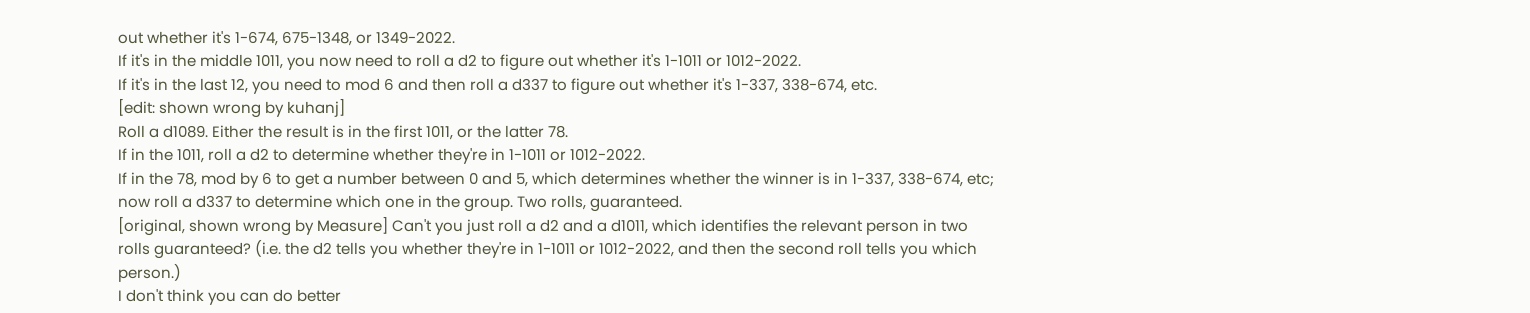out whether it's 1-674, 675-1348, or 1349-2022.
If it's in the middle 1011, you now need to roll a d2 to figure out whether it's 1-1011 or 1012-2022.
If it's in the last 12, you need to mod 6 and then roll a d337 to figure out whether it's 1-337, 338-674, etc.
[edit: shown wrong by kuhanj]
Roll a d1089. Either the result is in the first 1011, or the latter 78.
If in the 1011, roll a d2 to determine whether they're in 1-1011 or 1012-2022.
If in the 78, mod by 6 to get a number between 0 and 5, which determines whether the winner is in 1-337, 338-674, etc; now roll a d337 to determine which one in the group. Two rolls, guaranteed.
[original, shown wrong by Measure] Can't you just roll a d2 and a d1011, which identifies the relevant person in two rolls guaranteed? (i.e. the d2 tells you whether they're in 1-1011 or 1012-2022, and then the second roll tells you which person.)
I don't think you can do better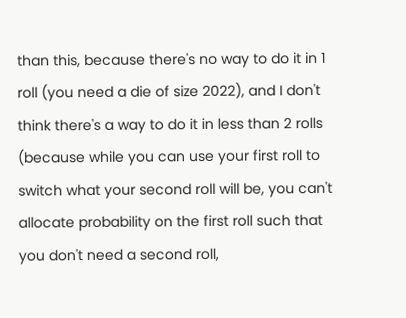than this, because there's no way to do it in 1 roll (you need a die of size 2022), and I don't think there's a way to do it in less than 2 rolls (because while you can use your first roll to switch what your second roll will be, you can't allocate probability on the first roll such that you don't need a second roll,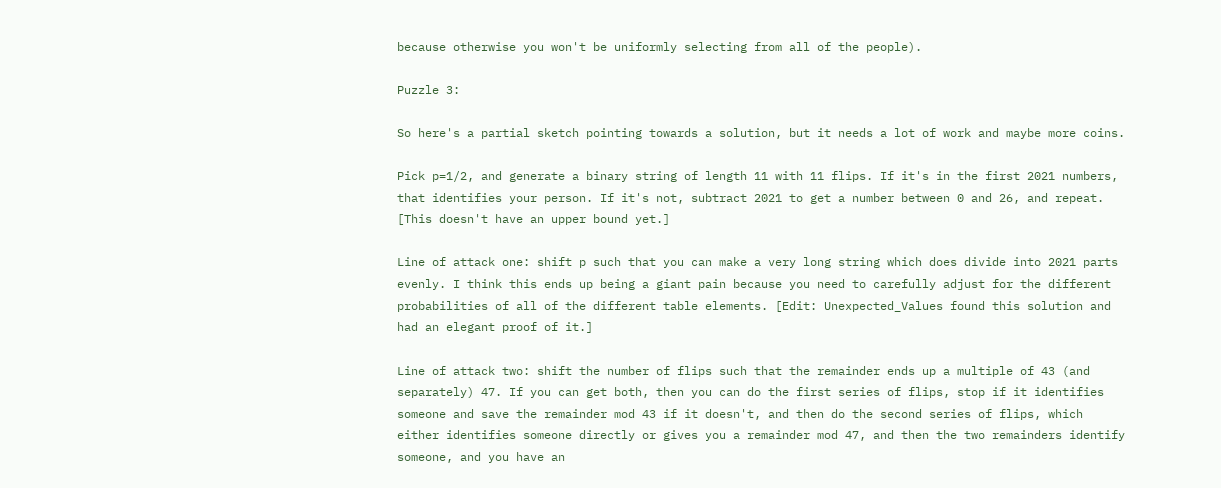because otherwise you won't be uniformly selecting from all of the people).

Puzzle 3:

So here's a partial sketch pointing towards a solution, but it needs a lot of work and maybe more coins.

Pick p=1/2, and generate a binary string of length 11 with 11 flips. If it's in the first 2021 numbers, that identifies your person. If it's not, subtract 2021 to get a number between 0 and 26, and repeat. [This doesn't have an upper bound yet.]

Line of attack one: shift p such that you can make a very long string which does divide into 2021 parts evenly. I think this ends up being a giant pain because you need to carefully adjust for the different probabilities of all of the different table elements. [Edit: Unexpected_Values found this solution and had an elegant proof of it.]

Line of attack two: shift the number of flips such that the remainder ends up a multiple of 43 (and separately) 47. If you can get both, then you can do the first series of flips, stop if it identifies someone and save the remainder mod 43 if it doesn't, and then do the second series of flips, which either identifies someone directly or gives you a remainder mod 47, and then the two remainders identify someone, and you have an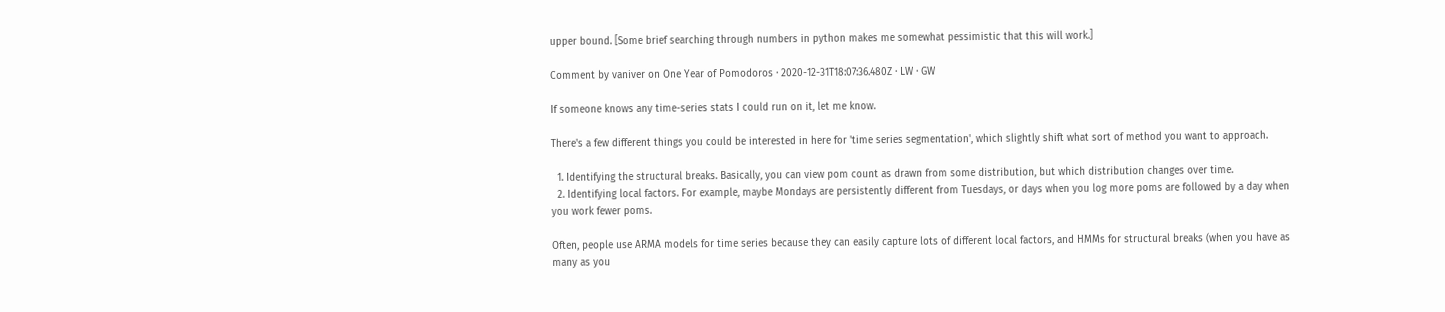upper bound. [Some brief searching through numbers in python makes me somewhat pessimistic that this will work.]

Comment by vaniver on One Year of Pomodoros · 2020-12-31T18:07:36.480Z · LW · GW

If someone knows any time-series stats I could run on it, let me know.

There's a few different things you could be interested in here for 'time series segmentation', which slightly shift what sort of method you want to approach.

  1. Identifying the structural breaks. Basically, you can view pom count as drawn from some distribution, but which distribution changes over time.
  2. Identifying local factors. For example, maybe Mondays are persistently different from Tuesdays, or days when you log more poms are followed by a day when you work fewer poms.

Often, people use ARMA models for time series because they can easily capture lots of different local factors, and HMMs for structural breaks (when you have as many as you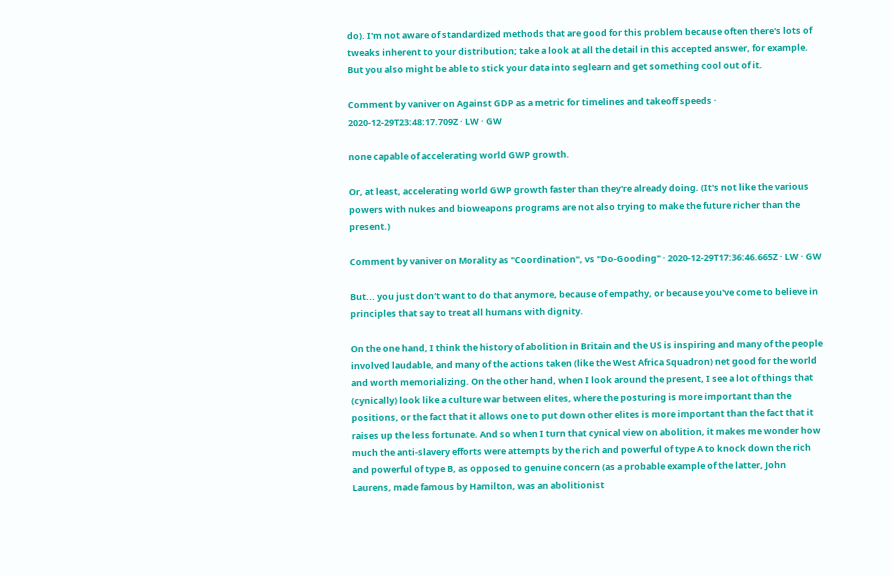do). I'm not aware of standardized methods that are good for this problem because often there's lots of tweaks inherent to your distribution; take a look at all the detail in this accepted answer, for example. But you also might be able to stick your data into seglearn and get something cool out of it.

Comment by vaniver on Against GDP as a metric for timelines and takeoff speeds · 2020-12-29T23:48:17.709Z · LW · GW

none capable of accelerating world GWP growth.

Or, at least, accelerating world GWP growth faster than they're already doing. (It's not like the various powers with nukes and bioweapons programs are not also trying to make the future richer than the present.)

Comment by vaniver on Morality as "Coordination", vs "Do-Gooding" · 2020-12-29T17:36:46.665Z · LW · GW

But... you just don't want to do that anymore, because of empathy, or because you've come to believe in principles that say to treat all humans with dignity.

On the one hand, I think the history of abolition in Britain and the US is inspiring and many of the people involved laudable, and many of the actions taken (like the West Africa Squadron) net good for the world and worth memorializing. On the other hand, when I look around the present, I see a lot of things that (cynically) look like a culture war between elites, where the posturing is more important than the positions, or the fact that it allows one to put down other elites is more important than the fact that it raises up the less fortunate. And so when I turn that cynical view on abolition, it makes me wonder how much the anti-slavery efforts were attempts by the rich and powerful of type A to knock down the rich and powerful of type B, as opposed to genuine concern (as a probable example of the latter, John Laurens, made famous by Hamilton, was an abolitionist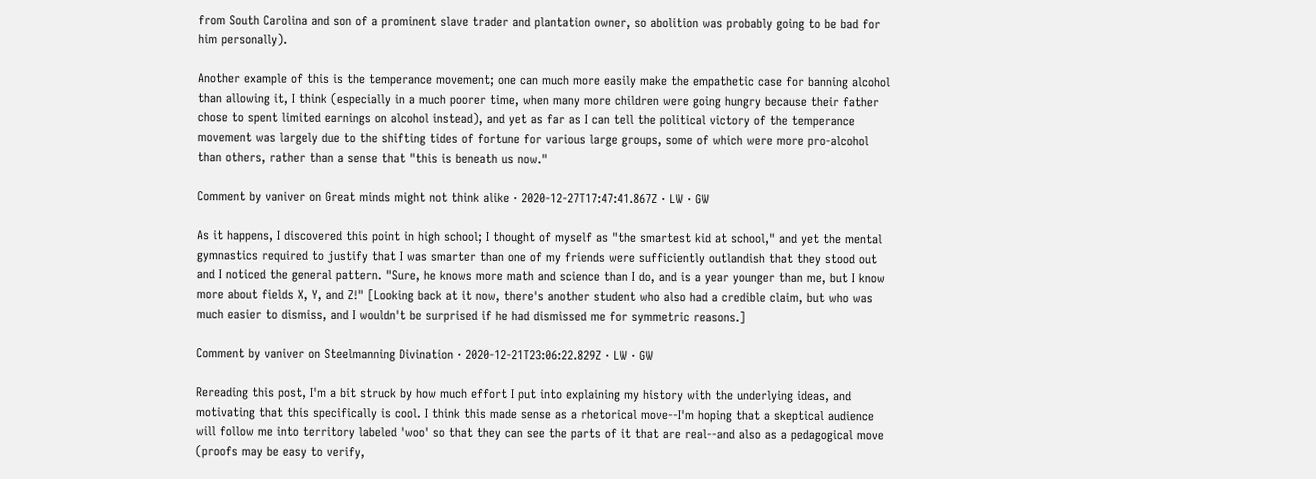from South Carolina and son of a prominent slave trader and plantation owner, so abolition was probably going to be bad for him personally).

Another example of this is the temperance movement; one can much more easily make the empathetic case for banning alcohol than allowing it, I think (especially in a much poorer time, when many more children were going hungry because their father chose to spent limited earnings on alcohol instead), and yet as far as I can tell the political victory of the temperance movement was largely due to the shifting tides of fortune for various large groups, some of which were more pro-alcohol than others, rather than a sense that "this is beneath us now."

Comment by vaniver on Great minds might not think alike · 2020-12-27T17:47:41.867Z · LW · GW

As it happens, I discovered this point in high school; I thought of myself as "the smartest kid at school," and yet the mental gymnastics required to justify that I was smarter than one of my friends were sufficiently outlandish that they stood out and I noticed the general pattern. "Sure, he knows more math and science than I do, and is a year younger than me, but I know more about fields X, Y, and Z!" [Looking back at it now, there's another student who also had a credible claim, but who was much easier to dismiss, and I wouldn't be surprised if he had dismissed me for symmetric reasons.]

Comment by vaniver on Steelmanning Divination · 2020-12-21T23:06:22.829Z · LW · GW

Rereading this post, I'm a bit struck by how much effort I put into explaining my history with the underlying ideas, and motivating that this specifically is cool. I think this made sense as a rhetorical move--I'm hoping that a skeptical audience will follow me into territory labeled 'woo' so that they can see the parts of it that are real--and also as a pedagogical move (proofs may be easy to verify,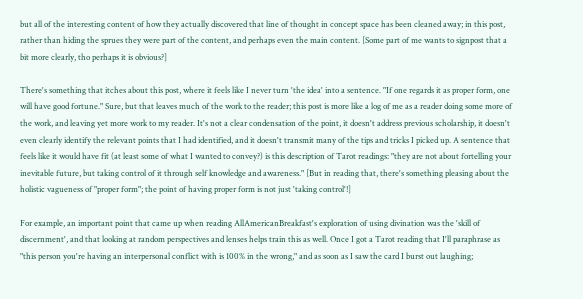but all of the interesting content of how they actually discovered that line of thought in concept space has been cleaned away; in this post, rather than hiding the sprues they were part of the content, and perhaps even the main content. [Some part of me wants to signpost that a bit more clearly, tho perhaps it is obvious?]

There's something that itches about this post, where it feels like I never turn 'the idea' into a sentence. "If one regards it as proper form, one will have good fortune." Sure, but that leaves much of the work to the reader; this post is more like a log of me as a reader doing some more of the work, and leaving yet more work to my reader. It's not a clear condensation of the point, it doesn't address previous scholarship, it doesn't even clearly identify the relevant points that I had identified, and it doesn't transmit many of the tips and tricks I picked up. A sentence that feels like it would have fit (at least some of what I wanted to convey?) is this description of Tarot readings: "they are not about fortelling your inevitable future, but taking control of it through self knowledge and awareness." [But in reading that, there's something pleasing about the holistic vagueness of "proper form"; the point of having proper form is not just 'taking control'!]

For example, an important point that came up when reading AllAmericanBreakfast's exploration of using divination was the 'skill of discernment', and that looking at random perspectives and lenses helps train this as well. Once I got a Tarot reading that I'll paraphrase as "this person you're having an interpersonal conflict with is 100% in the wrong," and as soon as I saw the card I burst out laughing;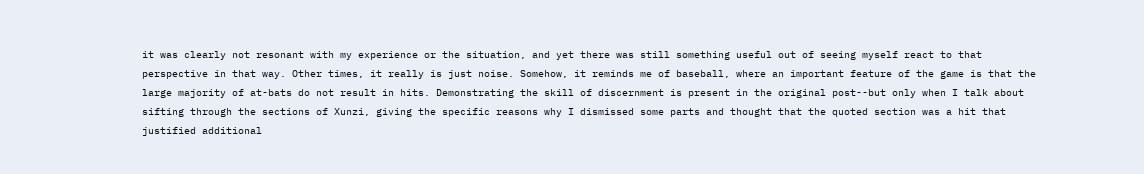it was clearly not resonant with my experience or the situation, and yet there was still something useful out of seeing myself react to that perspective in that way. Other times, it really is just noise. Somehow, it reminds me of baseball, where an important feature of the game is that the large majority of at-bats do not result in hits. Demonstrating the skill of discernment is present in the original post--but only when I talk about sifting through the sections of Xunzi, giving the specific reasons why I dismissed some parts and thought that the quoted section was a hit that justified additional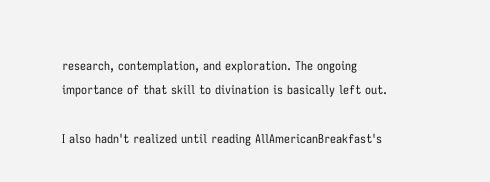research, contemplation, and exploration. The ongoing importance of that skill to divination is basically left out.

I also hadn't realized until reading AllAmericanBreakfast's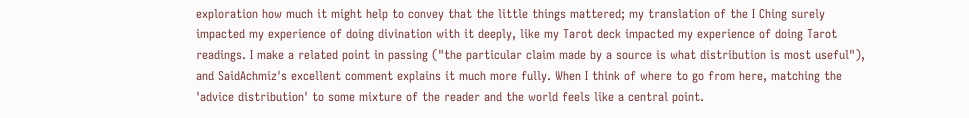exploration how much it might help to convey that the little things mattered; my translation of the I Ching surely impacted my experience of doing divination with it deeply, like my Tarot deck impacted my experience of doing Tarot readings. I make a related point in passing ("the particular claim made by a source is what distribution is most useful"), and SaidAchmiz's excellent comment explains it much more fully. When I think of where to go from here, matching the 'advice distribution' to some mixture of the reader and the world feels like a central point.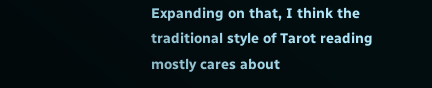Expanding on that, I think the traditional style of Tarot reading mostly cares about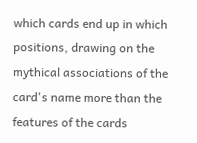which cards end up in which positions, drawing on the mythical associations of the card's name more than the features of the cards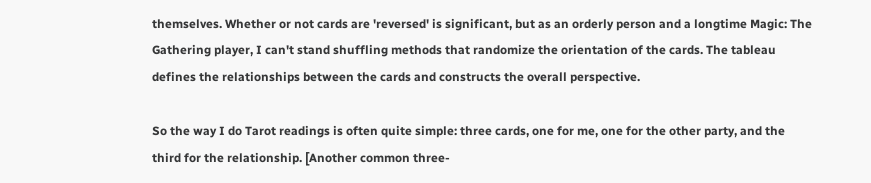themselves. Whether or not cards are 'reversed' is significant, but as an orderly person and a longtime Magic: The Gathering player, I can't stand shuffling methods that randomize the orientation of the cards. The tableau defines the relationships between the cards and constructs the overall perspective.

So the way I do Tarot readings is often quite simple: three cards, one for me, one for the other party, and the third for the relationship. [Another common three-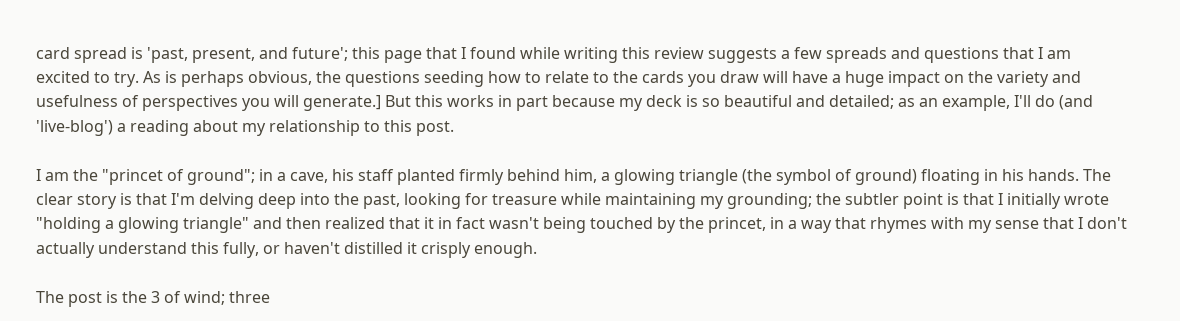card spread is 'past, present, and future'; this page that I found while writing this review suggests a few spreads and questions that I am excited to try. As is perhaps obvious, the questions seeding how to relate to the cards you draw will have a huge impact on the variety and usefulness of perspectives you will generate.] But this works in part because my deck is so beautiful and detailed; as an example, I'll do (and 'live-blog') a reading about my relationship to this post.

I am the "princet of ground"; in a cave, his staff planted firmly behind him, a glowing triangle (the symbol of ground) floating in his hands. The clear story is that I'm delving deep into the past, looking for treasure while maintaining my grounding; the subtler point is that I initially wrote "holding a glowing triangle" and then realized that it in fact wasn't being touched by the princet, in a way that rhymes with my sense that I don't actually understand this fully, or haven't distilled it crisply enough.

The post is the 3 of wind; three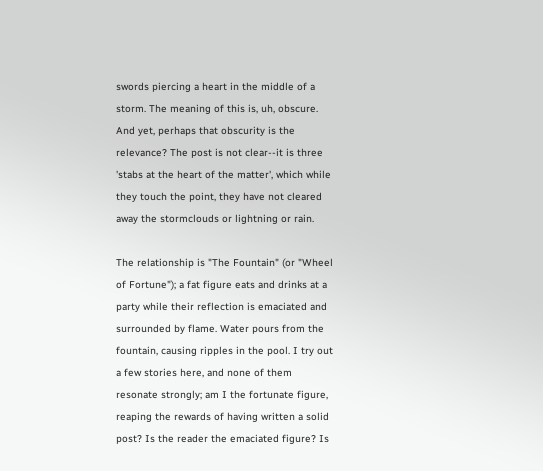swords piercing a heart in the middle of a storm. The meaning of this is, uh, obscure. And yet, perhaps that obscurity is the relevance? The post is not clear--it is three 'stabs at the heart of the matter', which while they touch the point, they have not cleared away the stormclouds or lightning or rain.

The relationship is "The Fountain" (or "Wheel of Fortune"); a fat figure eats and drinks at a party while their reflection is emaciated and surrounded by flame. Water pours from the fountain, causing ripples in the pool. I try out a few stories here, and none of them resonate strongly; am I the fortunate figure, reaping the rewards of having written a solid post? Is the reader the emaciated figure? Is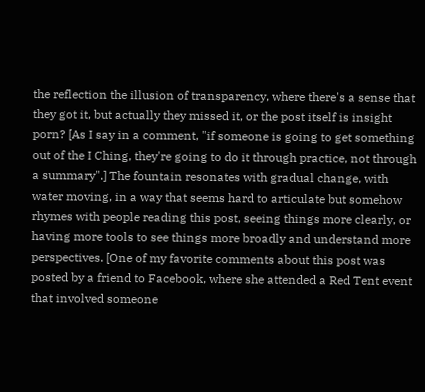the reflection the illusion of transparency, where there's a sense that they got it, but actually they missed it, or the post itself is insight porn? [As I say in a comment, "if someone is going to get something out of the I Ching, they're going to do it through practice, not through a summary".] The fountain resonates with gradual change, with water moving, in a way that seems hard to articulate but somehow rhymes with people reading this post, seeing things more clearly, or having more tools to see things more broadly and understand more perspectives. [One of my favorite comments about this post was posted by a friend to Facebook, where she attended a Red Tent event that involved someone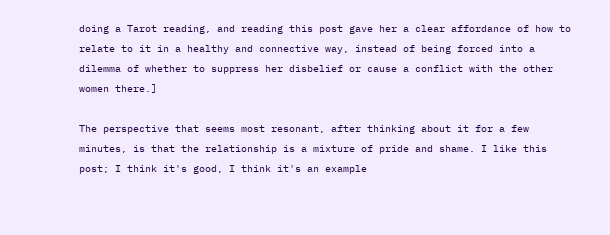doing a Tarot reading, and reading this post gave her a clear affordance of how to relate to it in a healthy and connective way, instead of being forced into a dilemma of whether to suppress her disbelief or cause a conflict with the other women there.]

The perspective that seems most resonant, after thinking about it for a few minutes, is that the relationship is a mixture of pride and shame. I like this post; I think it's good, I think it's an example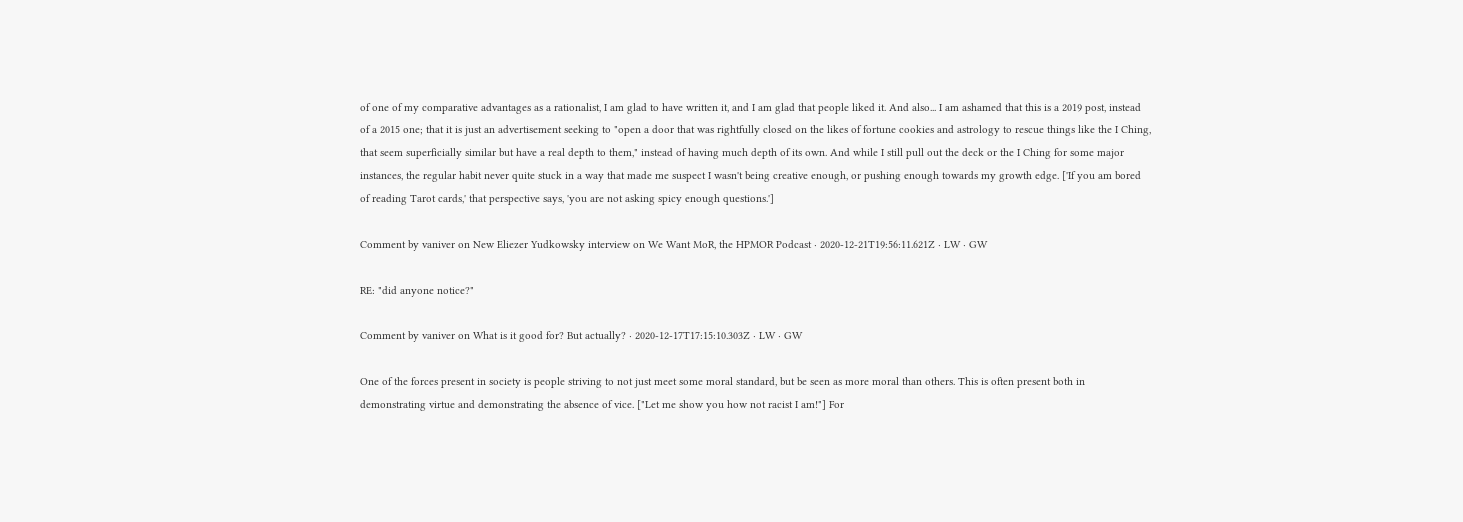of one of my comparative advantages as a rationalist, I am glad to have written it, and I am glad that people liked it. And also... I am ashamed that this is a 2019 post, instead of a 2015 one; that it is just an advertisement seeking to "open a door that was rightfully closed on the likes of fortune cookies and astrology to rescue things like the I Ching, that seem superficially similar but have a real depth to them," instead of having much depth of its own. And while I still pull out the deck or the I Ching for some major instances, the regular habit never quite stuck in a way that made me suspect I wasn't being creative enough, or pushing enough towards my growth edge. ['If you am bored of reading Tarot cards,' that perspective says, 'you are not asking spicy enough questions.']

Comment by vaniver on New Eliezer Yudkowsky interview on We Want MoR, the HPMOR Podcast · 2020-12-21T19:56:11.621Z · LW · GW

RE: "did anyone notice?"

Comment by vaniver on What is it good for? But actually? · 2020-12-17T17:15:10.303Z · LW · GW

One of the forces present in society is people striving to not just meet some moral standard, but be seen as more moral than others. This is often present both in demonstrating virtue and demonstrating the absence of vice. ["Let me show you how not racist I am!"] For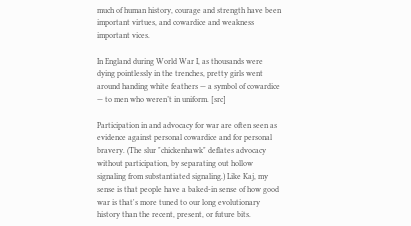much of human history, courage and strength have been important virtues, and cowardice and weakness important vices.

In England during World War I, as thousands were dying pointlessly in the trenches, pretty girls went around handing white feathers — a symbol of cowardice — to men who weren’t in uniform. [src]

Participation in and advocacy for war are often seen as evidence against personal cowardice and for personal bravery. (The slur "chickenhawk" deflates advocacy without participation, by separating out hollow signaling from substantiated signaling.) Like Kaj, my sense is that people have a baked-in sense of how good war is that's more tuned to our long evolutionary history than the recent, present, or future bits.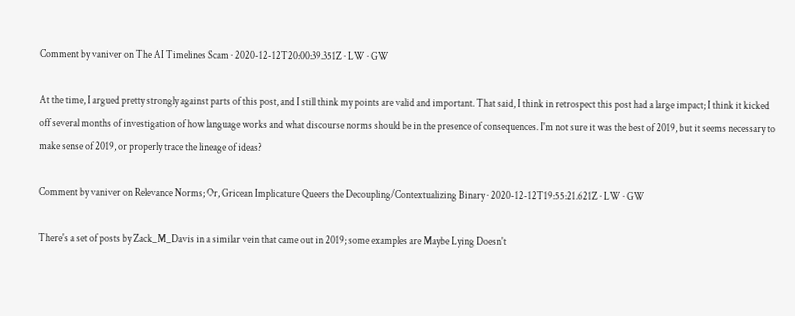Comment by vaniver on The AI Timelines Scam · 2020-12-12T20:00:39.351Z · LW · GW

At the time, I argued pretty strongly against parts of this post, and I still think my points are valid and important. That said, I think in retrospect this post had a large impact; I think it kicked off several months of investigation of how language works and what discourse norms should be in the presence of consequences. I'm not sure it was the best of 2019, but it seems necessary to make sense of 2019, or properly trace the lineage of ideas?

Comment by vaniver on Relevance Norms; Or, Gricean Implicature Queers the Decoupling/Contextualizing Binary · 2020-12-12T19:55:21.621Z · LW · GW

There's a set of posts by Zack_M_Davis in a similar vein that came out in 2019; some examples are Maybe Lying Doesn't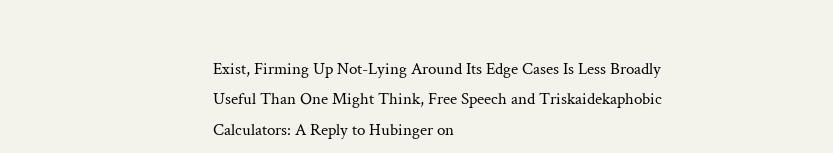Exist, Firming Up Not-Lying Around Its Edge Cases Is Less Broadly Useful Than One Might Think, Free Speech and Triskaidekaphobic Calculators: A Reply to Hubinger on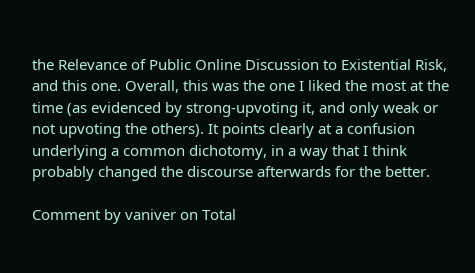the Relevance of Public Online Discussion to Existential Risk, and this one. Overall, this was the one I liked the most at the time (as evidenced by strong-upvoting it, and only weak or not upvoting the others). It points clearly at a confusion underlying a common dichotomy, in a way that I think probably changed the discourse afterwards for the better.

Comment by vaniver on Total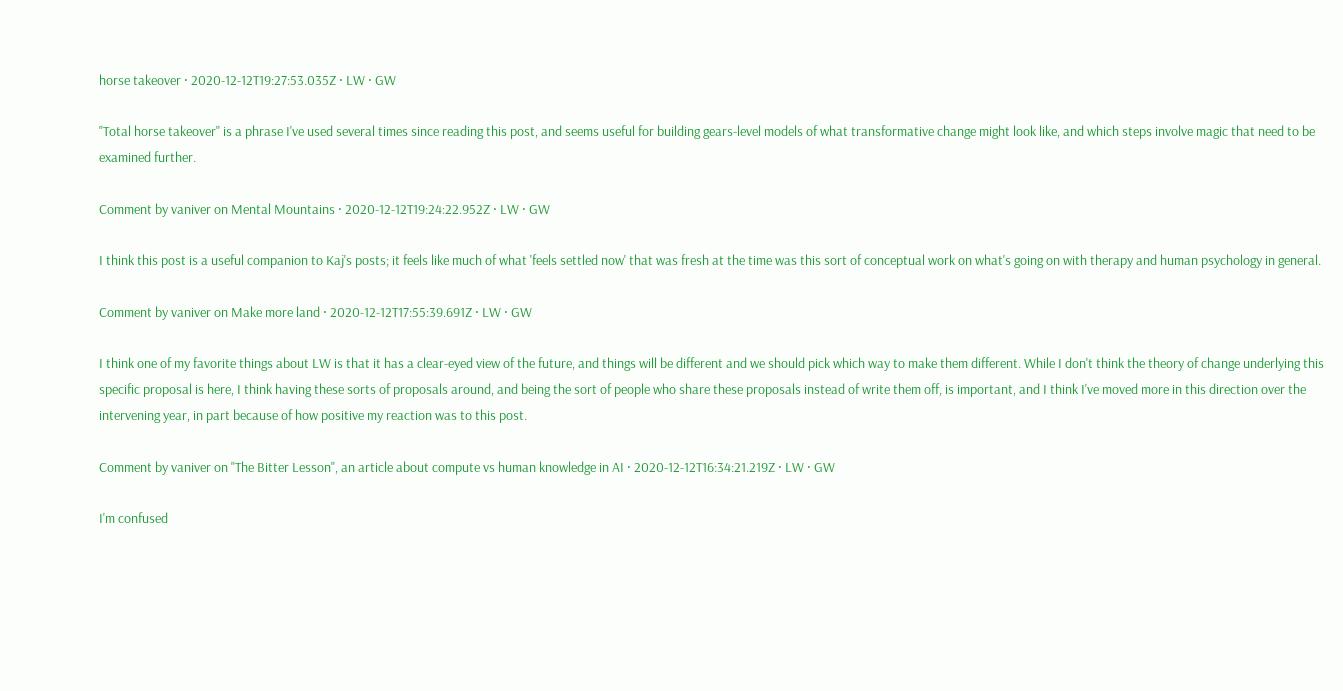horse takeover · 2020-12-12T19:27:53.035Z · LW · GW

"Total horse takeover" is a phrase I've used several times since reading this post, and seems useful for building gears-level models of what transformative change might look like, and which steps involve magic that need to be examined further.

Comment by vaniver on Mental Mountains · 2020-12-12T19:24:22.952Z · LW · GW

I think this post is a useful companion to Kaj's posts; it feels like much of what 'feels settled now' that was fresh at the time was this sort of conceptual work on what's going on with therapy and human psychology in general.

Comment by vaniver on Make more land · 2020-12-12T17:55:39.691Z · LW · GW

I think one of my favorite things about LW is that it has a clear-eyed view of the future, and things will be different and we should pick which way to make them different. While I don't think the theory of change underlying this specific proposal is here, I think having these sorts of proposals around, and being the sort of people who share these proposals instead of write them off, is important, and I think I've moved more in this direction over the intervening year, in part because of how positive my reaction was to this post.

Comment by vaniver on "The Bitter Lesson", an article about compute vs human knowledge in AI · 2020-12-12T16:34:21.219Z · LW · GW

I'm confused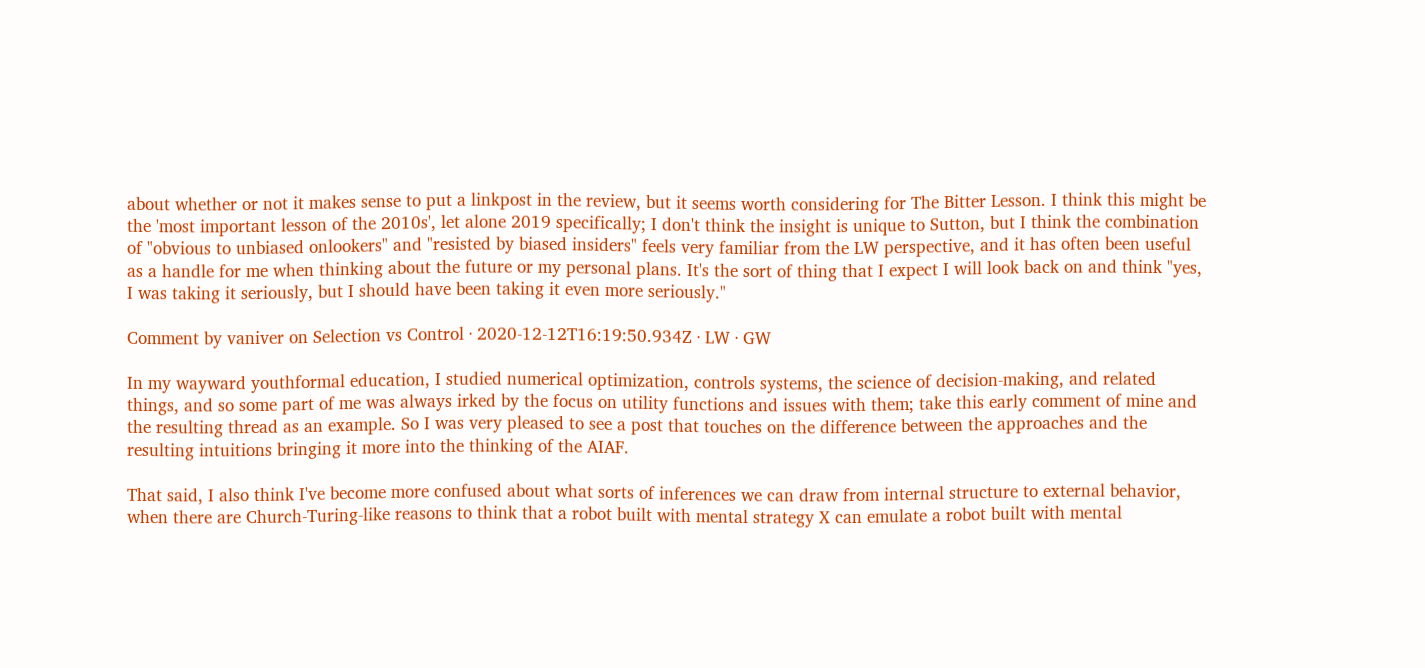about whether or not it makes sense to put a linkpost in the review, but it seems worth considering for The Bitter Lesson. I think this might be the 'most important lesson of the 2010s', let alone 2019 specifically; I don't think the insight is unique to Sutton, but I think the combination of "obvious to unbiased onlookers" and "resisted by biased insiders" feels very familiar from the LW perspective, and it has often been useful as a handle for me when thinking about the future or my personal plans. It's the sort of thing that I expect I will look back on and think "yes, I was taking it seriously, but I should have been taking it even more seriously."

Comment by vaniver on Selection vs Control · 2020-12-12T16:19:50.934Z · LW · GW

In my wayward youthformal education, I studied numerical optimization, controls systems, the science of decision-making, and related things, and so some part of me was always irked by the focus on utility functions and issues with them; take this early comment of mine and the resulting thread as an example. So I was very pleased to see a post that touches on the difference between the approaches and the resulting intuitions bringing it more into the thinking of the AIAF.

That said, I also think I've become more confused about what sorts of inferences we can draw from internal structure to external behavior, when there are Church-Turing-like reasons to think that a robot built with mental strategy X can emulate a robot built with mental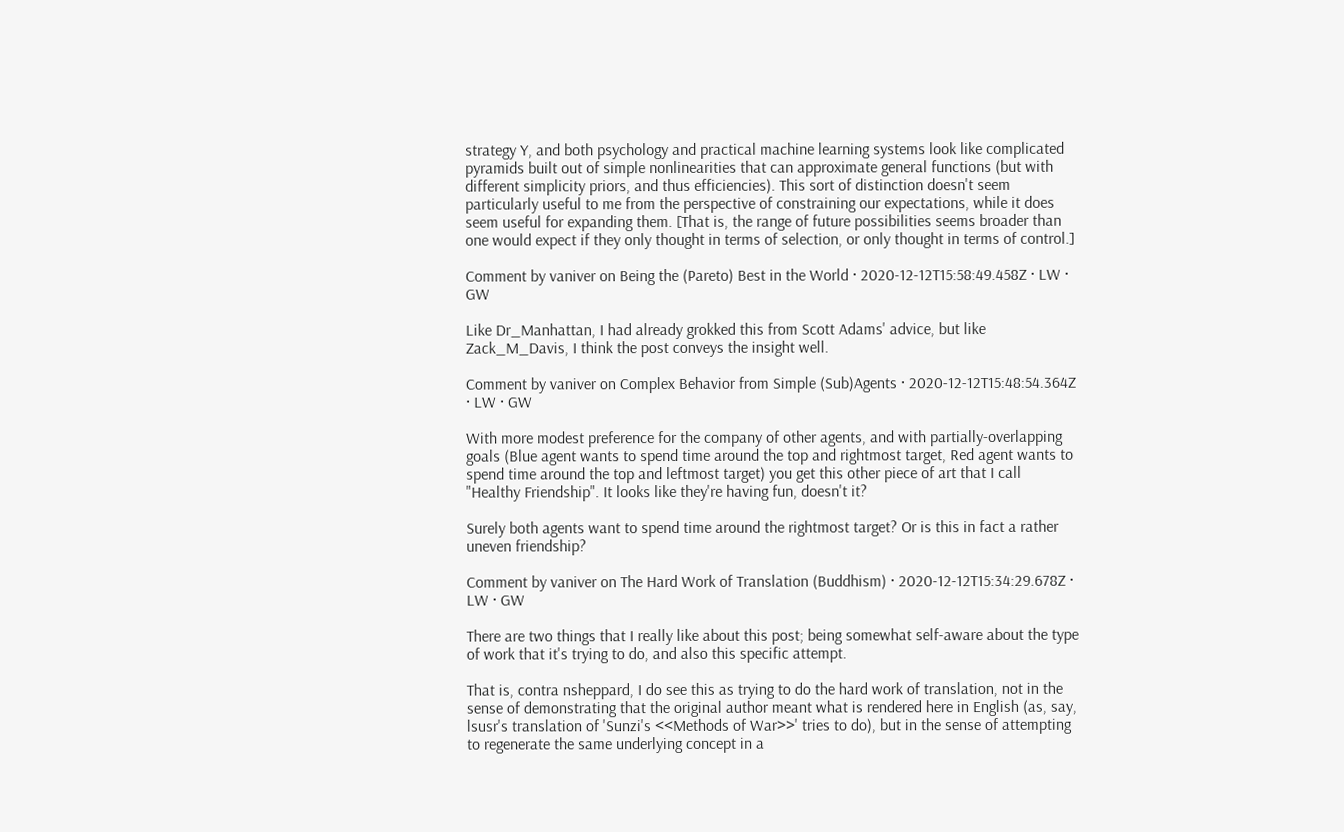strategy Y, and both psychology and practical machine learning systems look like complicated pyramids built out of simple nonlinearities that can approximate general functions (but with different simplicity priors, and thus efficiencies). This sort of distinction doesn't seem particularly useful to me from the perspective of constraining our expectations, while it does seem useful for expanding them. [That is, the range of future possibilities seems broader than one would expect if they only thought in terms of selection, or only thought in terms of control.]

Comment by vaniver on Being the (Pareto) Best in the World · 2020-12-12T15:58:49.458Z · LW · GW

Like Dr_Manhattan, I had already grokked this from Scott Adams' advice, but like Zack_M_Davis, I think the post conveys the insight well.

Comment by vaniver on Complex Behavior from Simple (Sub)Agents · 2020-12-12T15:48:54.364Z · LW · GW

With more modest preference for the company of other agents, and with partially-overlapping goals (Blue agent wants to spend time around the top and rightmost target, Red agent wants to spend time around the top and leftmost target) you get this other piece of art that I call "Healthy Friendship". It looks like they're having fun, doesn't it?

Surely both agents want to spend time around the rightmost target? Or is this in fact a rather uneven friendship?

Comment by vaniver on The Hard Work of Translation (Buddhism) · 2020-12-12T15:34:29.678Z · LW · GW

There are two things that I really like about this post; being somewhat self-aware about the type of work that it's trying to do, and also this specific attempt.

That is, contra nsheppard, I do see this as trying to do the hard work of translation, not in the sense of demonstrating that the original author meant what is rendered here in English (as, say, lsusr's translation of 'Sunzi's <<Methods of War>>' tries to do), but in the sense of attempting to regenerate the same underlying concept in a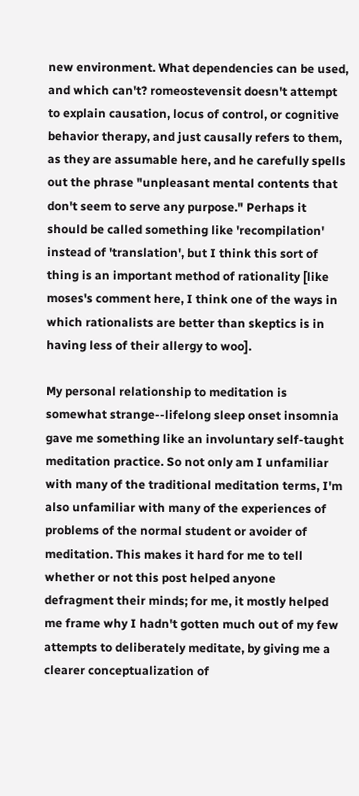new environment. What dependencies can be used, and which can't? romeostevensit doesn't attempt to explain causation, locus of control, or cognitive behavior therapy, and just causally refers to them, as they are assumable here, and he carefully spells out the phrase "unpleasant mental contents that don't seem to serve any purpose." Perhaps it should be called something like 'recompilation' instead of 'translation', but I think this sort of thing is an important method of rationality [like moses's comment here, I think one of the ways in which rationalists are better than skeptics is in having less of their allergy to woo].

My personal relationship to meditation is somewhat strange--lifelong sleep onset insomnia gave me something like an involuntary self-taught meditation practice. So not only am I unfamiliar with many of the traditional meditation terms, I'm also unfamiliar with many of the experiences of problems of the normal student or avoider of meditation. This makes it hard for me to tell whether or not this post helped anyone defragment their minds; for me, it mostly helped me frame why I hadn't gotten much out of my few attempts to deliberately meditate, by giving me a clearer conceptualization of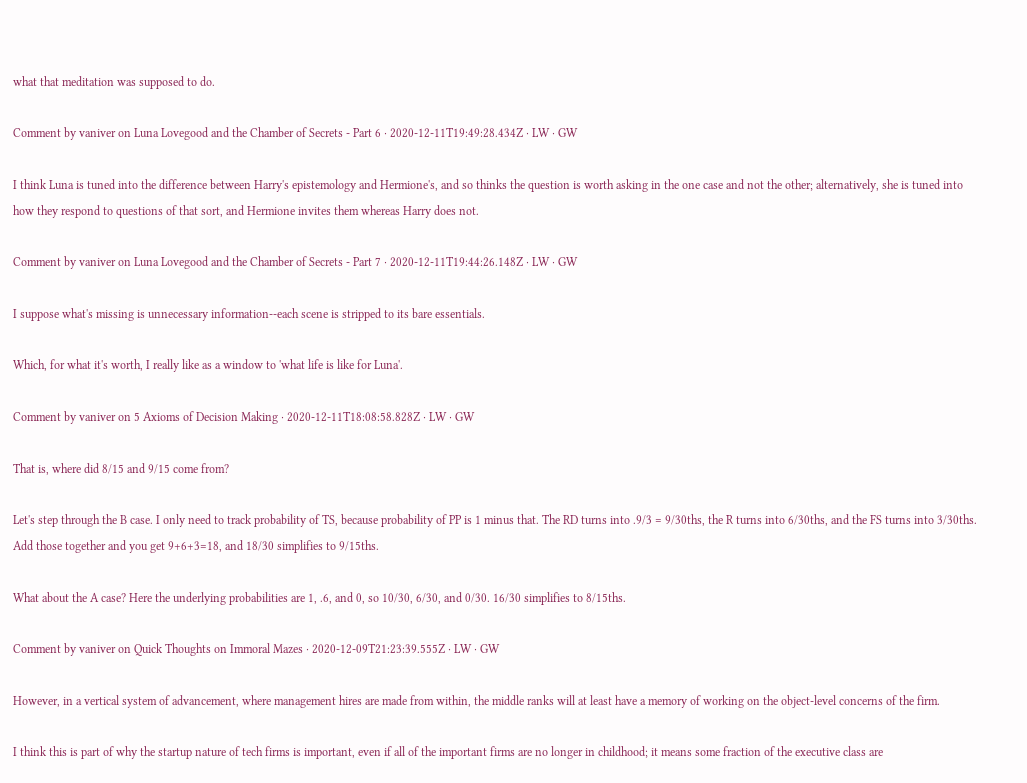what that meditation was supposed to do.

Comment by vaniver on Luna Lovegood and the Chamber of Secrets - Part 6 · 2020-12-11T19:49:28.434Z · LW · GW

I think Luna is tuned into the difference between Harry's epistemology and Hermione's, and so thinks the question is worth asking in the one case and not the other; alternatively, she is tuned into how they respond to questions of that sort, and Hermione invites them whereas Harry does not.

Comment by vaniver on Luna Lovegood and the Chamber of Secrets - Part 7 · 2020-12-11T19:44:26.148Z · LW · GW

I suppose what's missing is unnecessary information--each scene is stripped to its bare essentials.

Which, for what it's worth, I really like as a window to 'what life is like for Luna'.

Comment by vaniver on 5 Axioms of Decision Making · 2020-12-11T18:08:58.828Z · LW · GW

That is, where did 8/15 and 9/15 come from?

Let's step through the B case. I only need to track probability of TS, because probability of PP is 1 minus that. The RD turns into .9/3 = 9/30ths, the R turns into 6/30ths, and the FS turns into 3/30ths. Add those together and you get 9+6+3=18, and 18/30 simplifies to 9/15ths.

What about the A case? Here the underlying probabilities are 1, .6, and 0, so 10/30, 6/30, and 0/30. 16/30 simplifies to 8/15ths.

Comment by vaniver on Quick Thoughts on Immoral Mazes · 2020-12-09T21:23:39.555Z · LW · GW

However, in a vertical system of advancement, where management hires are made from within, the middle ranks will at least have a memory of working on the object-level concerns of the firm.

I think this is part of why the startup nature of tech firms is important, even if all of the important firms are no longer in childhood; it means some fraction of the executive class are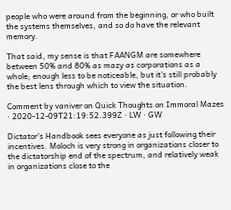people who were around from the beginning, or who built the systems themselves, and so do have the relevant memory.

That said, my sense is that FAANGM are somewhere between 50% and 80% as mazy as corporations as a whole; enough less to be noticeable, but it's still probably the best lens through which to view the situation.

Comment by vaniver on Quick Thoughts on Immoral Mazes · 2020-12-09T21:19:52.399Z · LW · GW

Dictator's Handbook sees everyone as just following their incentives. Moloch is very strong in organizations closer to the dictatorship end of the spectrum, and relatively weak in organizations close to the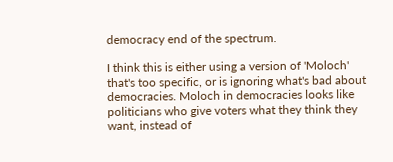democracy end of the spectrum.

I think this is either using a version of 'Moloch' that's too specific, or is ignoring what's bad about democracies. Moloch in democracies looks like politicians who give voters what they think they want, instead of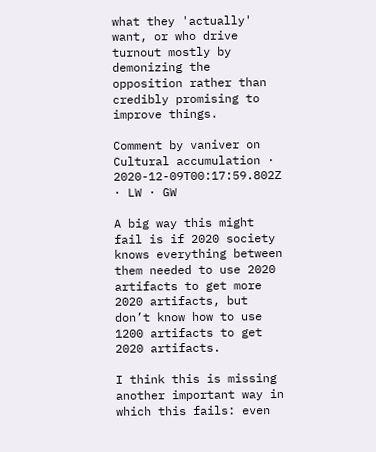what they 'actually' want, or who drive turnout mostly by demonizing the opposition rather than credibly promising to improve things.

Comment by vaniver on Cultural accumulation · 2020-12-09T00:17:59.802Z · LW · GW

A big way this might fail is if 2020 society knows everything between them needed to use 2020 artifacts to get more 2020 artifacts, but don’t know how to use 1200 artifacts to get 2020 artifacts.

I think this is missing another important way in which this fails: even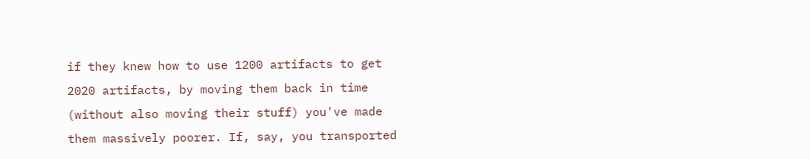if they knew how to use 1200 artifacts to get 2020 artifacts, by moving them back in time (without also moving their stuff) you've made them massively poorer. If, say, you transported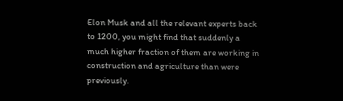Elon Musk and all the relevant experts back to 1200, you might find that suddenly a much higher fraction of them are working in construction and agriculture than were previously.